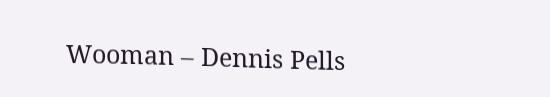Wooman – Dennis Pells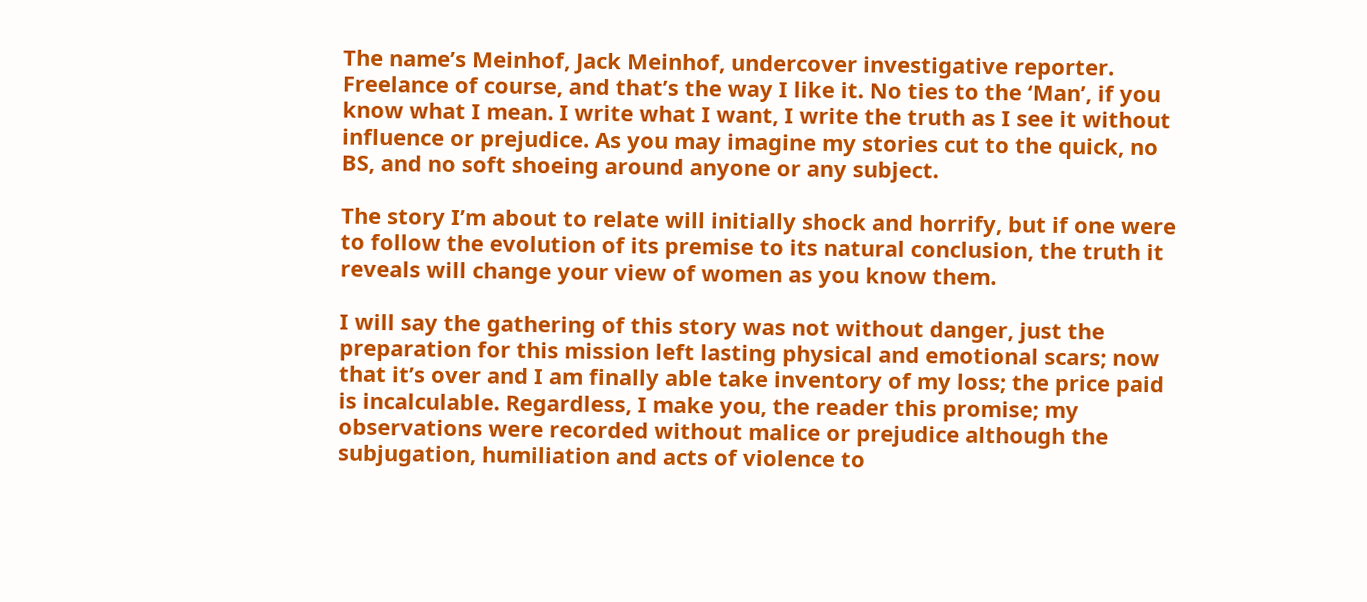The name’s Meinhof, Jack Meinhof, undercover investigative reporter. Freelance of course, and that’s the way I like it. No ties to the ‘Man’, if you know what I mean. I write what I want, I write the truth as I see it without influence or prejudice. As you may imagine my stories cut to the quick, no BS, and no soft shoeing around anyone or any subject.

The story I’m about to relate will initially shock and horrify, but if one were to follow the evolution of its premise to its natural conclusion, the truth it reveals will change your view of women as you know them.

I will say the gathering of this story was not without danger, just the preparation for this mission left lasting physical and emotional scars; now that it’s over and I am finally able take inventory of my loss; the price paid is incalculable. Regardless, I make you, the reader this promise; my observations were recorded without malice or prejudice although the subjugation, humiliation and acts of violence to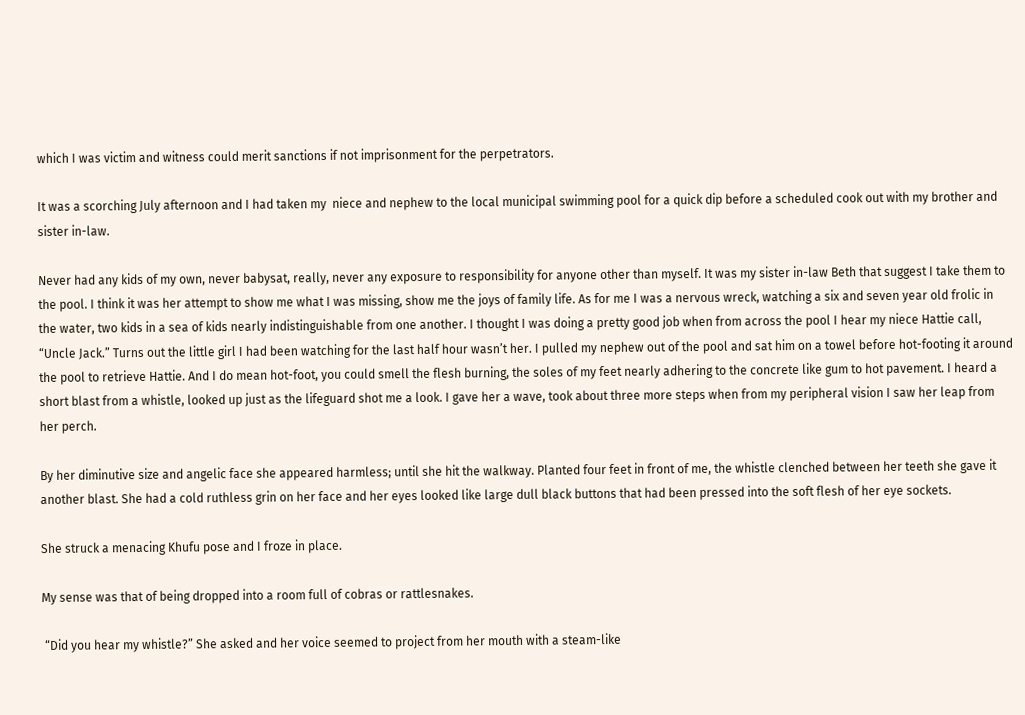which I was victim and witness could merit sanctions if not imprisonment for the perpetrators.

It was a scorching July afternoon and I had taken my  niece and nephew to the local municipal swimming pool for a quick dip before a scheduled cook out with my brother and sister in-law.

Never had any kids of my own, never babysat, really, never any exposure to responsibility for anyone other than myself. It was my sister in-law Beth that suggest I take them to the pool. I think it was her attempt to show me what I was missing, show me the joys of family life. As for me I was a nervous wreck, watching a six and seven year old frolic in the water, two kids in a sea of kids nearly indistinguishable from one another. I thought I was doing a pretty good job when from across the pool I hear my niece Hattie call, “Uncle Jack.” Turns out the little girl I had been watching for the last half hour wasn’t her. I pulled my nephew out of the pool and sat him on a towel before hot-footing it around the pool to retrieve Hattie. And I do mean hot-foot, you could smell the flesh burning, the soles of my feet nearly adhering to the concrete like gum to hot pavement. I heard a short blast from a whistle, looked up just as the lifeguard shot me a look. I gave her a wave, took about three more steps when from my peripheral vision I saw her leap from her perch.

By her diminutive size and angelic face she appeared harmless; until she hit the walkway. Planted four feet in front of me, the whistle clenched between her teeth she gave it another blast. She had a cold ruthless grin on her face and her eyes looked like large dull black buttons that had been pressed into the soft flesh of her eye sockets.

She struck a menacing Khufu pose and I froze in place.

My sense was that of being dropped into a room full of cobras or rattlesnakes.

 “Did you hear my whistle?” She asked and her voice seemed to project from her mouth with a steam-like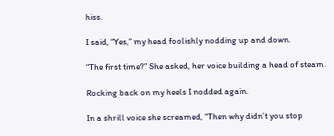hiss.

I said, “Yes,” my head foolishly nodding up and down.

“The first time?” She asked, her voice building a head of steam.

Rocking back on my heels I nodded again.

In a shrill voice she screamed, “Then why didn’t you stop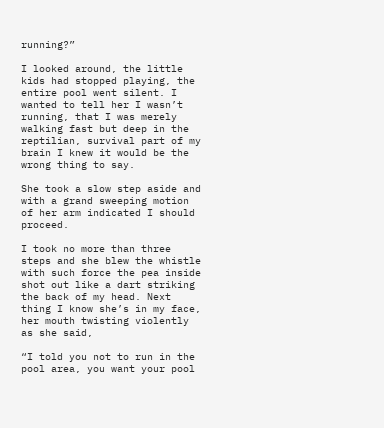running?”

I looked around, the little kids had stopped playing, the entire pool went silent. I wanted to tell her I wasn’t running, that I was merely walking fast but deep in the reptilian, survival part of my brain I knew it would be the wrong thing to say.

She took a slow step aside and with a grand sweeping motion of her arm indicated I should proceed.

I took no more than three steps and she blew the whistle with such force the pea inside shot out like a dart striking the back of my head. Next thing I know she’s in my face, her mouth twisting violently as she said,

“I told you not to run in the pool area, you want your pool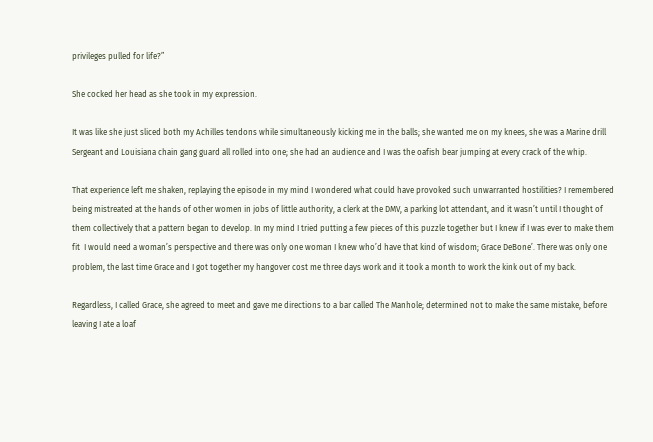privileges pulled for life?”

She cocked her head as she took in my expression.

It was like she just sliced both my Achilles tendons while simultaneously kicking me in the balls; she wanted me on my knees, she was a Marine drill Sergeant and Louisiana chain gang guard all rolled into one; she had an audience and I was the oafish bear jumping at every crack of the whip.

That experience left me shaken, replaying the episode in my mind I wondered what could have provoked such unwarranted hostilities? I remembered being mistreated at the hands of other women in jobs of little authority, a clerk at the DMV, a parking lot attendant, and it wasn’t until I thought of them collectively that a pattern began to develop. In my mind I tried putting a few pieces of this puzzle together but I knew if I was ever to make them fit  I would need a woman’s perspective and there was only one woman I knew who’d have that kind of wisdom; Grace DeBone’. There was only one problem, the last time Grace and I got together my hangover cost me three days work and it took a month to work the kink out of my back.

Regardless, I called Grace, she agreed to meet and gave me directions to a bar called The Manhole; determined not to make the same mistake, before leaving I ate a loaf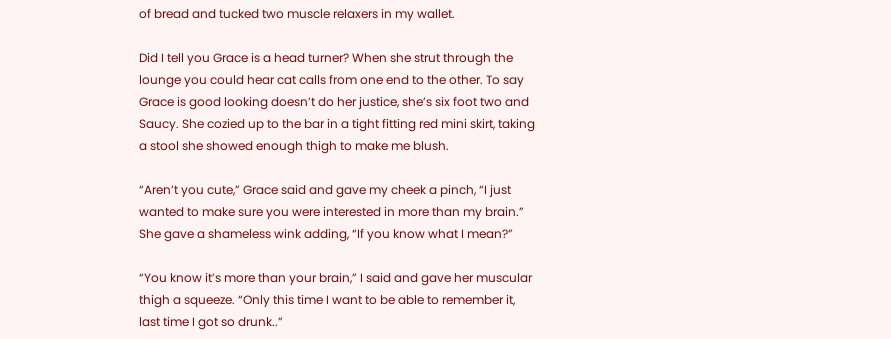of bread and tucked two muscle relaxers in my wallet.

Did I tell you Grace is a head turner? When she strut through the lounge you could hear cat calls from one end to the other. To say Grace is good looking doesn’t do her justice, she’s six foot two and Saucy. She cozied up to the bar in a tight fitting red mini skirt, taking a stool she showed enough thigh to make me blush.

“Aren’t you cute,” Grace said and gave my cheek a pinch, “I just wanted to make sure you were interested in more than my brain.” She gave a shameless wink adding, “If you know what I mean?”

“You know it’s more than your brain,” I said and gave her muscular thigh a squeeze. “Only this time I want to be able to remember it, last time I got so drunk..”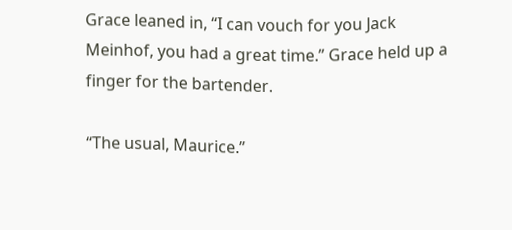Grace leaned in, “I can vouch for you Jack Meinhof, you had a great time.” Grace held up a finger for the bartender.

“The usual, Maurice.”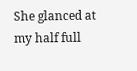She glanced at my half full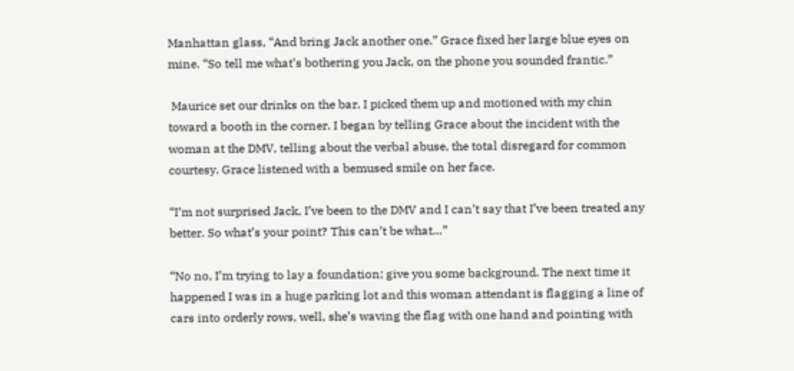Manhattan glass, “And bring Jack another one.” Grace fixed her large blue eyes on mine. “So tell me what’s bothering you Jack, on the phone you sounded frantic.”

 Maurice set our drinks on the bar. I picked them up and motioned with my chin toward a booth in the corner. I began by telling Grace about the incident with the woman at the DMV, telling about the verbal abuse, the total disregard for common courtesy. Grace listened with a bemused smile on her face.

“I’m not surprised Jack, I’ve been to the DMV and I can’t say that I’ve been treated any better. So what’s your point? This can’t be what…”

“No no, I’m trying to lay a foundation; give you some background. The next time it happened I was in a huge parking lot and this woman attendant is flagging a line of cars into orderly rows, well, she’s waving the flag with one hand and pointing with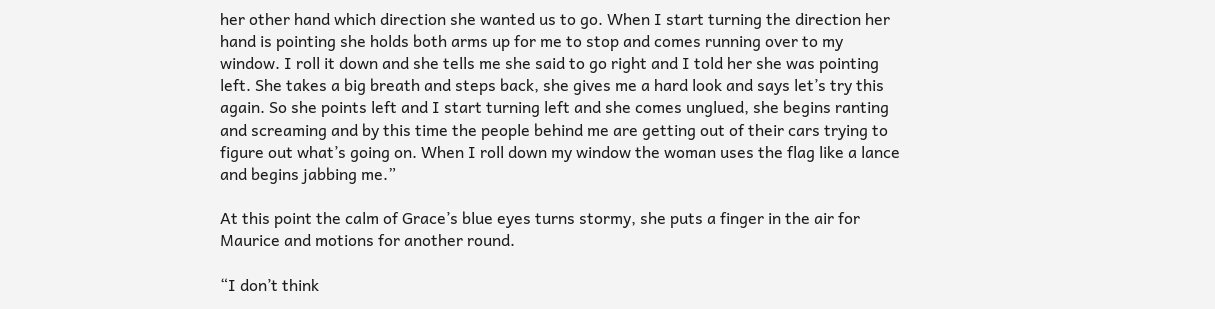her other hand which direction she wanted us to go. When I start turning the direction her hand is pointing she holds both arms up for me to stop and comes running over to my window. I roll it down and she tells me she said to go right and I told her she was pointing left. She takes a big breath and steps back, she gives me a hard look and says let’s try this again. So she points left and I start turning left and she comes unglued, she begins ranting and screaming and by this time the people behind me are getting out of their cars trying to figure out what’s going on. When I roll down my window the woman uses the flag like a lance and begins jabbing me.”

At this point the calm of Grace’s blue eyes turns stormy, she puts a finger in the air for Maurice and motions for another round.

“I don’t think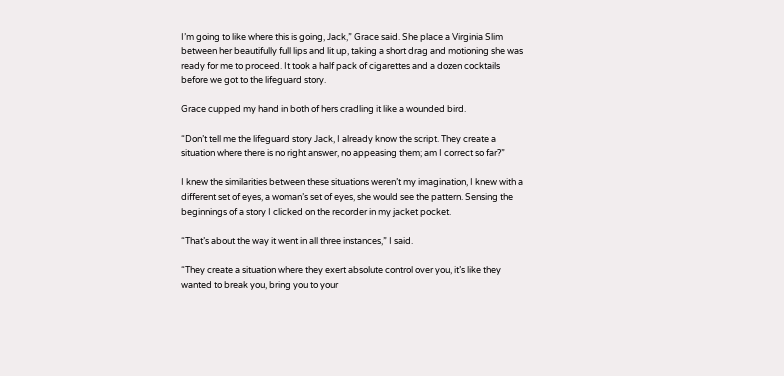I’m going to like where this is going, Jack,” Grace said. She place a Virginia Slim between her beautifully full lips and lit up, taking a short drag and motioning she was ready for me to proceed. It took a half pack of cigarettes and a dozen cocktails before we got to the lifeguard story.

Grace cupped my hand in both of hers cradling it like a wounded bird.

“Don’t tell me the lifeguard story Jack, I already know the script. They create a situation where there is no right answer, no appeasing them; am I correct so far?”

I knew the similarities between these situations weren’t my imagination, I knew with a different set of eyes, a woman’s set of eyes, she would see the pattern. Sensing the beginnings of a story I clicked on the recorder in my jacket pocket.

“That’s about the way it went in all three instances,” I said.

“They create a situation where they exert absolute control over you, it’s like they wanted to break you, bring you to your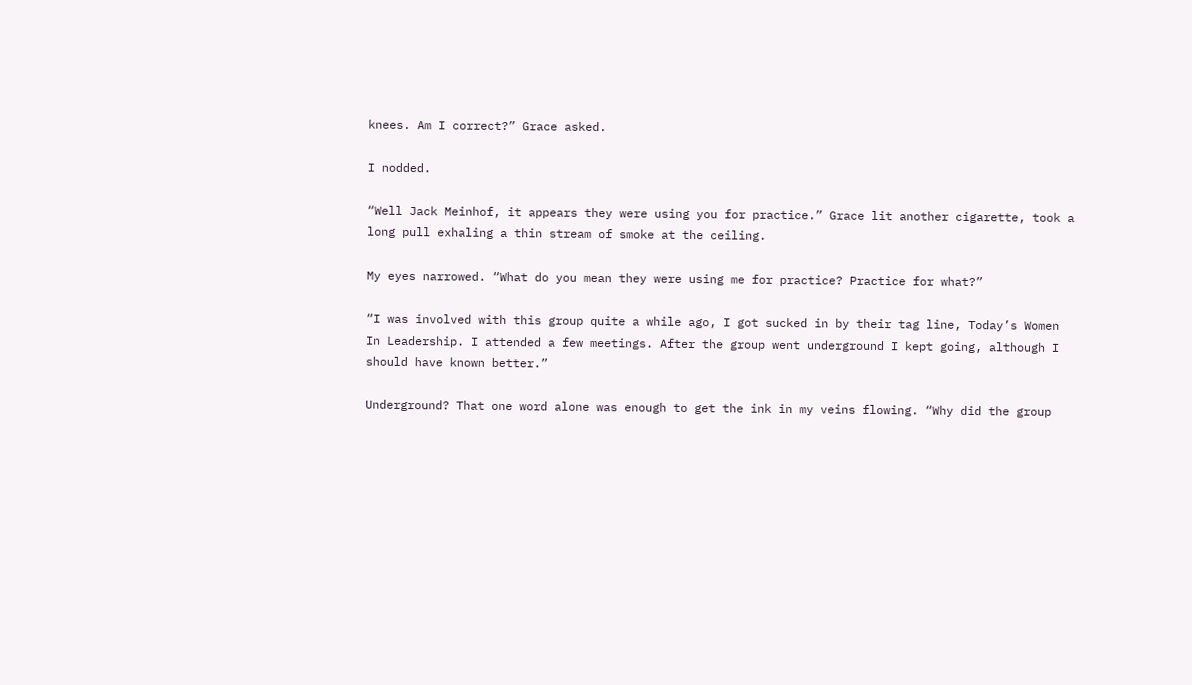knees. Am I correct?” Grace asked.

I nodded.

“Well Jack Meinhof, it appears they were using you for practice.” Grace lit another cigarette, took a long pull exhaling a thin stream of smoke at the ceiling.

My eyes narrowed. “What do you mean they were using me for practice? Practice for what?”

“I was involved with this group quite a while ago, I got sucked in by their tag line, Today’s Women In Leadership. I attended a few meetings. After the group went underground I kept going, although I should have known better.”

Underground? That one word alone was enough to get the ink in my veins flowing. “Why did the group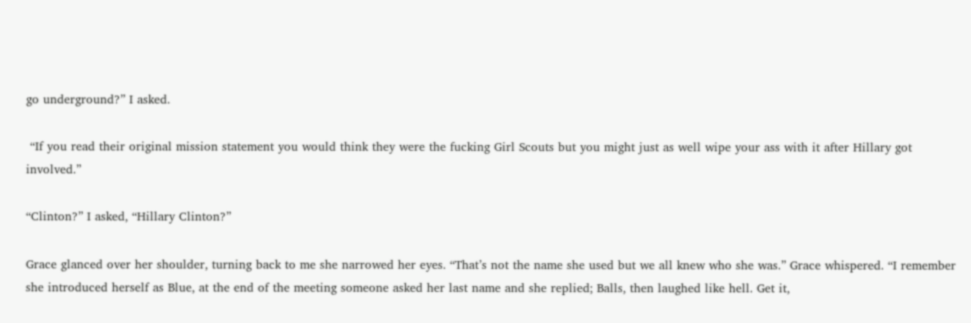go underground?” I asked.

 “If you read their original mission statement you would think they were the fucking Girl Scouts but you might just as well wipe your ass with it after Hillary got involved.”

“Clinton?” I asked, “Hillary Clinton?”

Grace glanced over her shoulder, turning back to me she narrowed her eyes. “That’s not the name she used but we all knew who she was.” Grace whispered. “I remember she introduced herself as Blue, at the end of the meeting someone asked her last name and she replied; Balls, then laughed like hell. Get it,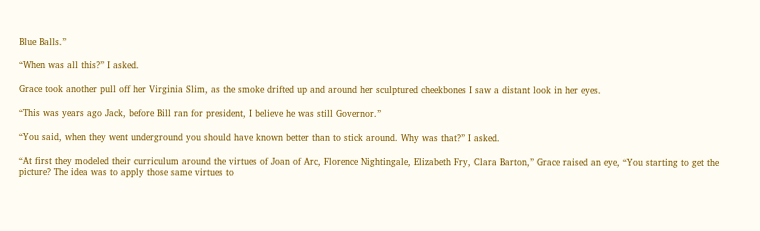Blue Balls.”

“When was all this?” I asked.

Grace took another pull off her Virginia Slim, as the smoke drifted up and around her sculptured cheekbones I saw a distant look in her eyes.

“This was years ago Jack, before Bill ran for president, I believe he was still Governor.”

“You said, when they went underground you should have known better than to stick around. Why was that?” I asked.

“At first they modeled their curriculum around the virtues of Joan of Arc, Florence Nightingale, Elizabeth Fry, Clara Barton,” Grace raised an eye, “You starting to get the picture? The idea was to apply those same virtues to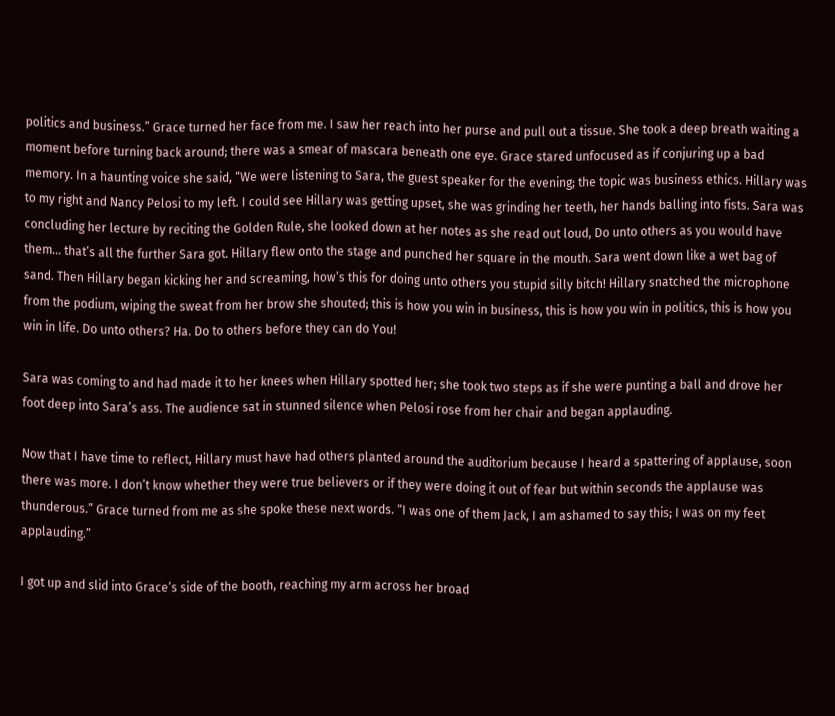politics and business.” Grace turned her face from me. I saw her reach into her purse and pull out a tissue. She took a deep breath waiting a moment before turning back around; there was a smear of mascara beneath one eye. Grace stared unfocused as if conjuring up a bad memory. In a haunting voice she said, “We were listening to Sara, the guest speaker for the evening; the topic was business ethics. Hillary was to my right and Nancy Pelosi to my left. I could see Hillary was getting upset, she was grinding her teeth, her hands balling into fists. Sara was concluding her lecture by reciting the Golden Rule, she looked down at her notes as she read out loud, Do unto others as you would have them… that’s all the further Sara got. Hillary flew onto the stage and punched her square in the mouth. Sara went down like a wet bag of sand. Then Hillary began kicking her and screaming, how’s this for doing unto others you stupid silly bitch! Hillary snatched the microphone from the podium, wiping the sweat from her brow she shouted; this is how you win in business, this is how you win in politics, this is how you win in life. Do unto others? Ha. Do to others before they can do You!

Sara was coming to and had made it to her knees when Hillary spotted her; she took two steps as if she were punting a ball and drove her foot deep into Sara’s ass. The audience sat in stunned silence when Pelosi rose from her chair and began applauding.

Now that I have time to reflect, Hillary must have had others planted around the auditorium because I heard a spattering of applause, soon there was more. I don’t know whether they were true believers or if they were doing it out of fear but within seconds the applause was thunderous.” Grace turned from me as she spoke these next words. “I was one of them Jack, I am ashamed to say this; I was on my feet applauding.”

I got up and slid into Grace’s side of the booth, reaching my arm across her broad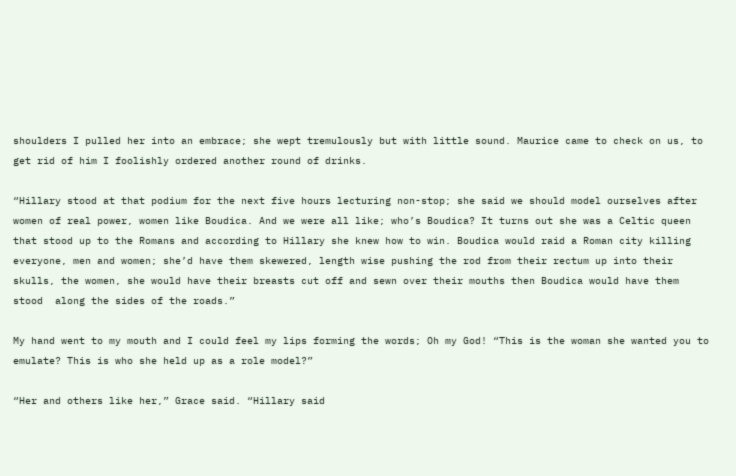shoulders I pulled her into an embrace; she wept tremulously but with little sound. Maurice came to check on us, to get rid of him I foolishly ordered another round of drinks.

“Hillary stood at that podium for the next five hours lecturing non-stop; she said we should model ourselves after women of real power, women like Boudica. And we were all like; who’s Boudica? It turns out she was a Celtic queen that stood up to the Romans and according to Hillary she knew how to win. Boudica would raid a Roman city killing everyone, men and women; she’d have them skewered, length wise pushing the rod from their rectum up into their skulls, the women, she would have their breasts cut off and sewn over their mouths then Boudica would have them stood  along the sides of the roads.”

My hand went to my mouth and I could feel my lips forming the words; Oh my God! “This is the woman she wanted you to emulate? This is who she held up as a role model?”

“Her and others like her,” Grace said. “Hillary said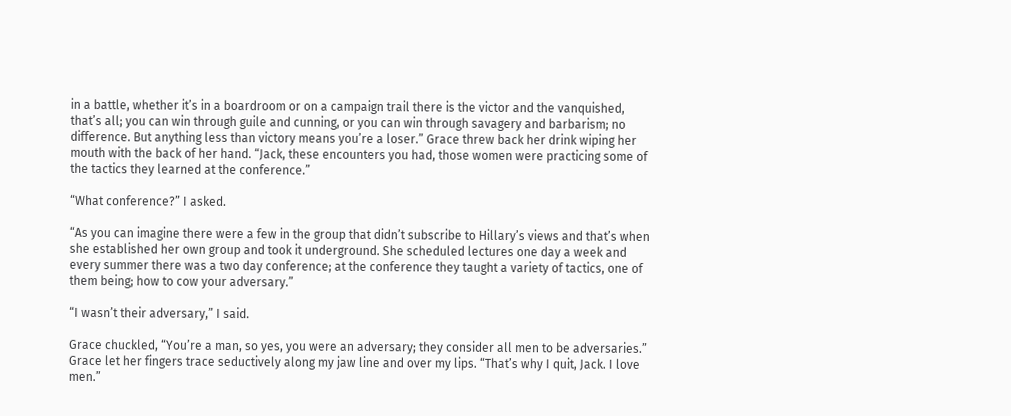in a battle, whether it’s in a boardroom or on a campaign trail there is the victor and the vanquished, that’s all; you can win through guile and cunning, or you can win through savagery and barbarism; no difference. But anything less than victory means you’re a loser.” Grace threw back her drink wiping her mouth with the back of her hand. “Jack, these encounters you had, those women were practicing some of the tactics they learned at the conference.”

“What conference?” I asked.

“As you can imagine there were a few in the group that didn’t subscribe to Hillary’s views and that’s when she established her own group and took it underground. She scheduled lectures one day a week and every summer there was a two day conference; at the conference they taught a variety of tactics, one of them being; how to cow your adversary.”

“I wasn’t their adversary,” I said.

Grace chuckled, “You’re a man, so yes, you were an adversary; they consider all men to be adversaries.” Grace let her fingers trace seductively along my jaw line and over my lips. “That’s why I quit, Jack. I love men.”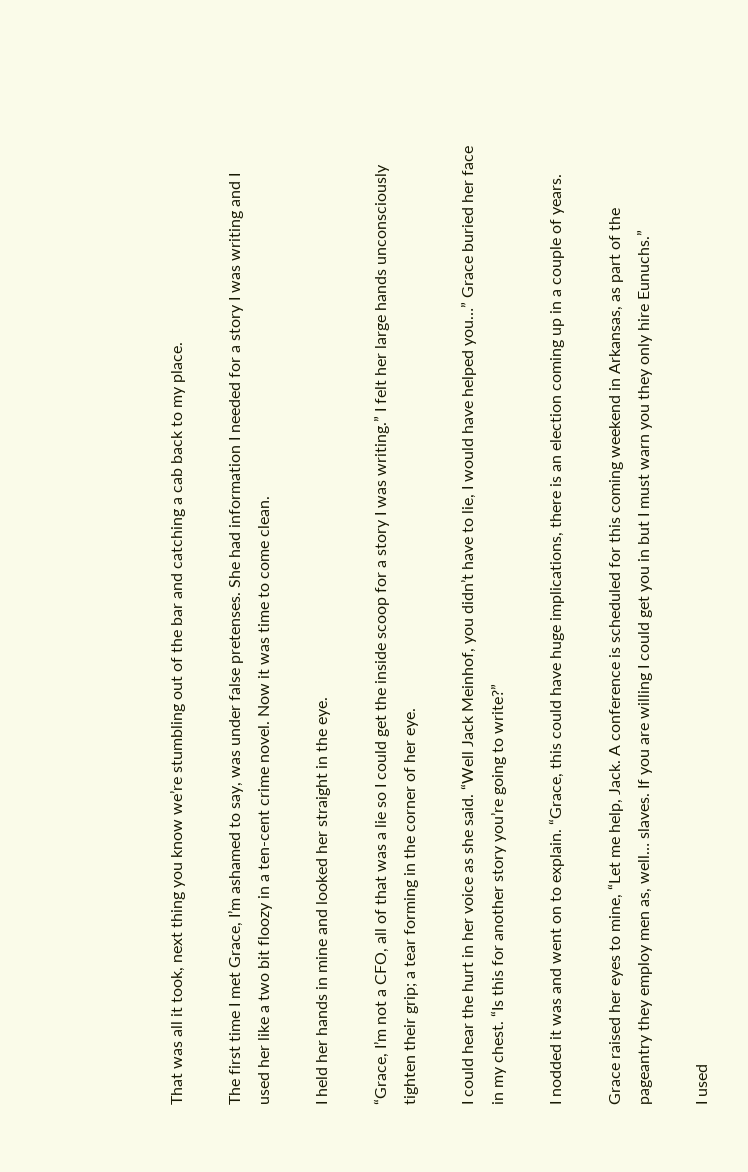That was all it took, next thing you know we’re stumbling out of the bar and catching a cab back to my place.

The first time I met Grace, I’m ashamed to say, was under false pretenses. She had information I needed for a story I was writing and I used her like a two bit floozy in a ten-cent crime novel. Now it was time to come clean.

I held her hands in mine and looked her straight in the eye.

“Grace, I’m not a CFO, all of that was a lie so I could get the inside scoop for a story I was writing.” I felt her large hands unconsciously tighten their grip; a tear forming in the corner of her eye.

I could hear the hurt in her voice as she said. “Well Jack Meinhof, you didn’t have to lie, I would have helped you…” Grace buried her face in my chest. “Is this for another story you’re going to write?”

I nodded it was and went on to explain. “Grace, this could have huge implications, there is an election coming up in a couple of years.

Grace raised her eyes to mine, “Let me help, Jack. A conference is scheduled for this coming weekend in Arkansas, as part of the pageantry they employ men as, well… slaves. If you are willing I could get you in but I must warn you they only hire Eunuchs.”

I used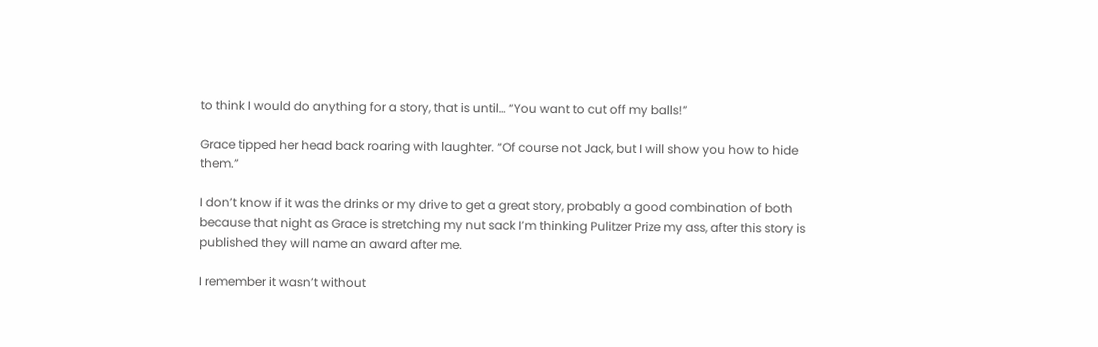to think I would do anything for a story, that is until… “You want to cut off my balls!”

Grace tipped her head back roaring with laughter. “Of course not Jack, but I will show you how to hide them.”

I don’t know if it was the drinks or my drive to get a great story, probably a good combination of both because that night as Grace is stretching my nut sack I’m thinking Pulitzer Prize my ass, after this story is published they will name an award after me.

I remember it wasn’t without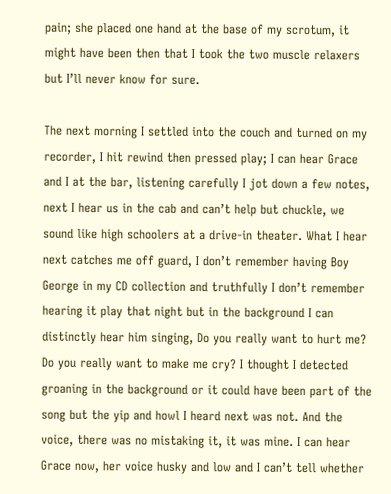pain; she placed one hand at the base of my scrotum, it might have been then that I took the two muscle relaxers but I’ll never know for sure.

The next morning I settled into the couch and turned on my recorder, I hit rewind then pressed play; I can hear Grace and I at the bar, listening carefully I jot down a few notes, next I hear us in the cab and can’t help but chuckle, we sound like high schoolers at a drive-in theater. What I hear next catches me off guard, I don’t remember having Boy George in my CD collection and truthfully I don’t remember hearing it play that night but in the background I can distinctly hear him singing, Do you really want to hurt me? Do you really want to make me cry? I thought I detected groaning in the background or it could have been part of the song but the yip and howl I heard next was not. And the voice, there was no mistaking it, it was mine. I can hear Grace now, her voice husky and low and I can’t tell whether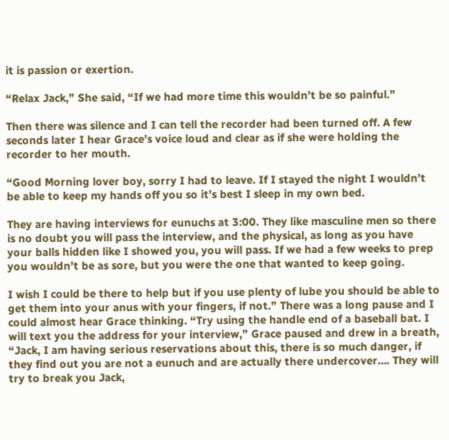it is passion or exertion.

“Relax Jack,” She said, “If we had more time this wouldn’t be so painful.”

Then there was silence and I can tell the recorder had been turned off. A few seconds later I hear Grace’s voice loud and clear as if she were holding the recorder to her mouth.

“Good Morning lover boy, sorry I had to leave. If I stayed the night I wouldn’t be able to keep my hands off you so it’s best I sleep in my own bed.

They are having interviews for eunuchs at 3:00. They like masculine men so there is no doubt you will pass the interview, and the physical, as long as you have your balls hidden like I showed you, you will pass. If we had a few weeks to prep you wouldn’t be as sore, but you were the one that wanted to keep going.

I wish I could be there to help but if you use plenty of lube you should be able to get them into your anus with your fingers, if not.” There was a long pause and I could almost hear Grace thinking. “Try using the handle end of a baseball bat. I will text you the address for your interview,” Grace paused and drew in a breath, “Jack, I am having serious reservations about this, there is so much danger, if they find out you are not a eunuch and are actually there undercover…. They will try to break you Jack,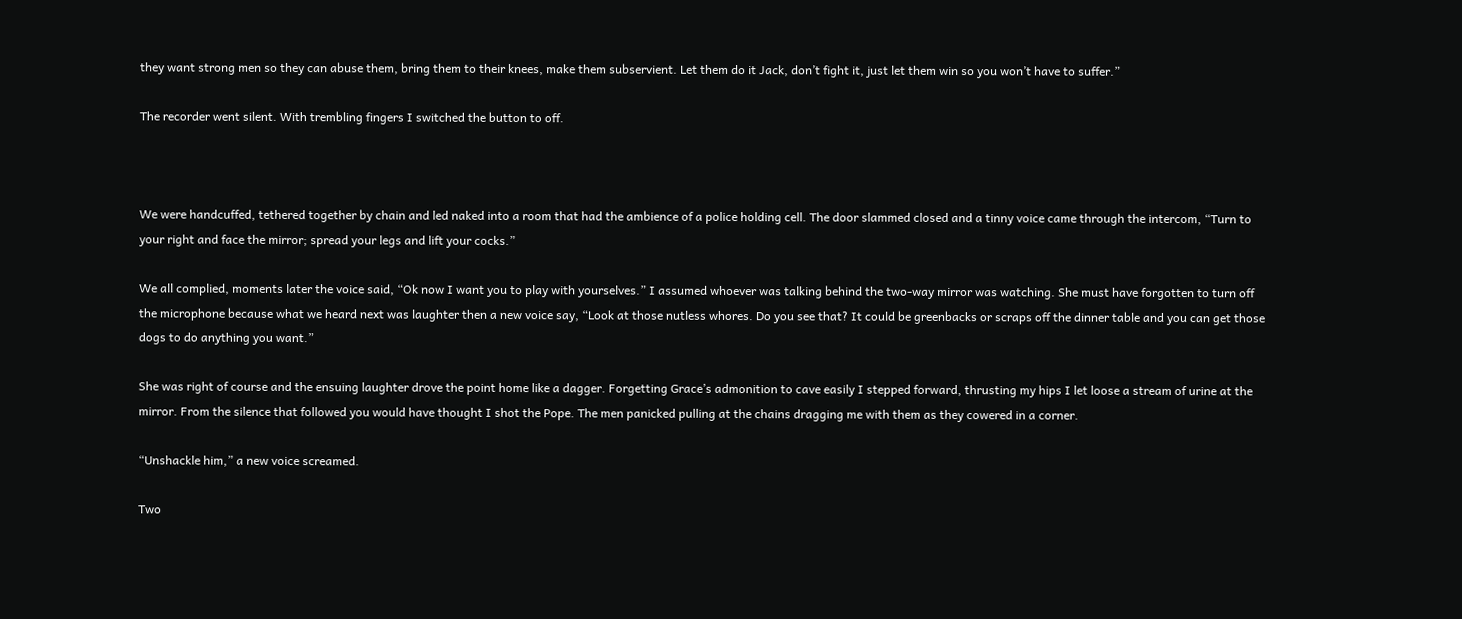they want strong men so they can abuse them, bring them to their knees, make them subservient. Let them do it Jack, don’t fight it, just let them win so you won’t have to suffer.”

The recorder went silent. With trembling fingers I switched the button to off.



We were handcuffed, tethered together by chain and led naked into a room that had the ambience of a police holding cell. The door slammed closed and a tinny voice came through the intercom, “Turn to your right and face the mirror; spread your legs and lift your cocks.”

We all complied, moments later the voice said, “Ok now I want you to play with yourselves.” I assumed whoever was talking behind the two-way mirror was watching. She must have forgotten to turn off the microphone because what we heard next was laughter then a new voice say, “Look at those nutless whores. Do you see that? It could be greenbacks or scraps off the dinner table and you can get those dogs to do anything you want.”

She was right of course and the ensuing laughter drove the point home like a dagger. Forgetting Grace’s admonition to cave easily I stepped forward, thrusting my hips I let loose a stream of urine at the mirror. From the silence that followed you would have thought I shot the Pope. The men panicked pulling at the chains dragging me with them as they cowered in a corner.

“Unshackle him,” a new voice screamed.

Two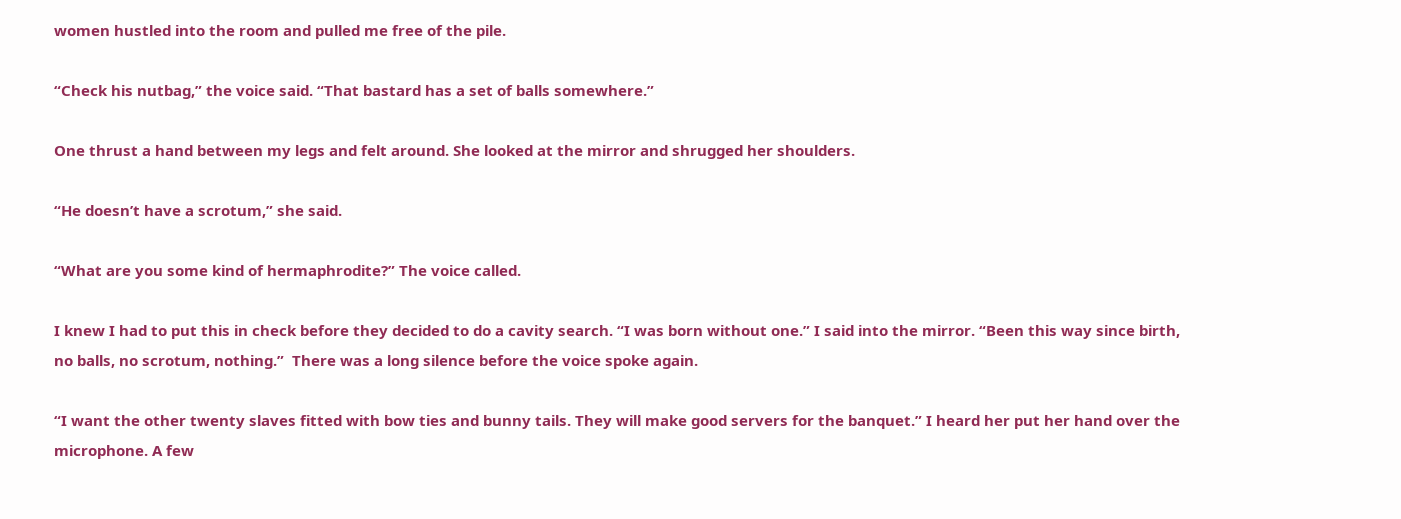women hustled into the room and pulled me free of the pile.

“Check his nutbag,” the voice said. “That bastard has a set of balls somewhere.”

One thrust a hand between my legs and felt around. She looked at the mirror and shrugged her shoulders.

“He doesn’t have a scrotum,” she said.

“What are you some kind of hermaphrodite?” The voice called.

I knew I had to put this in check before they decided to do a cavity search. “I was born without one.” I said into the mirror. “Been this way since birth, no balls, no scrotum, nothing.”  There was a long silence before the voice spoke again.

“I want the other twenty slaves fitted with bow ties and bunny tails. They will make good servers for the banquet.” I heard her put her hand over the microphone. A few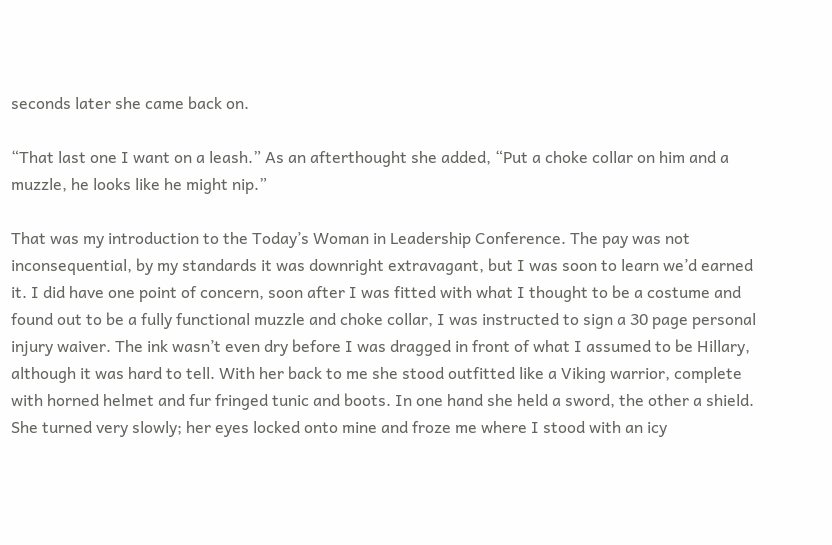seconds later she came back on.

“That last one I want on a leash.” As an afterthought she added, “Put a choke collar on him and a muzzle, he looks like he might nip.”

That was my introduction to the Today’s Woman in Leadership Conference. The pay was not inconsequential, by my standards it was downright extravagant, but I was soon to learn we’d earned it. I did have one point of concern, soon after I was fitted with what I thought to be a costume and found out to be a fully functional muzzle and choke collar, I was instructed to sign a 30 page personal injury waiver. The ink wasn’t even dry before I was dragged in front of what I assumed to be Hillary, although it was hard to tell. With her back to me she stood outfitted like a Viking warrior, complete with horned helmet and fur fringed tunic and boots. In one hand she held a sword, the other a shield. She turned very slowly; her eyes locked onto mine and froze me where I stood with an icy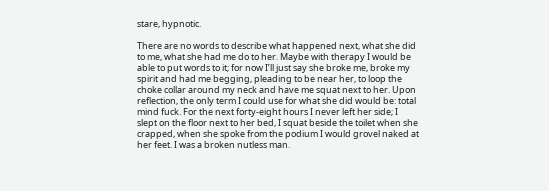stare, hypnotic.

There are no words to describe what happened next, what she did to me, what she had me do to her. Maybe with therapy I would be able to put words to it; for now I’ll just say she broke me, broke my spirit and had me begging, pleading to be near her, to loop the choke collar around my neck and have me squat next to her. Upon reflection, the only term I could use for what she did would be: total mind fuck. For the next forty-eight hours I never left her side; I slept on the floor next to her bed, I squat beside the toilet when she crapped, when she spoke from the podium I would grovel naked at her feet. I was a broken nutless man.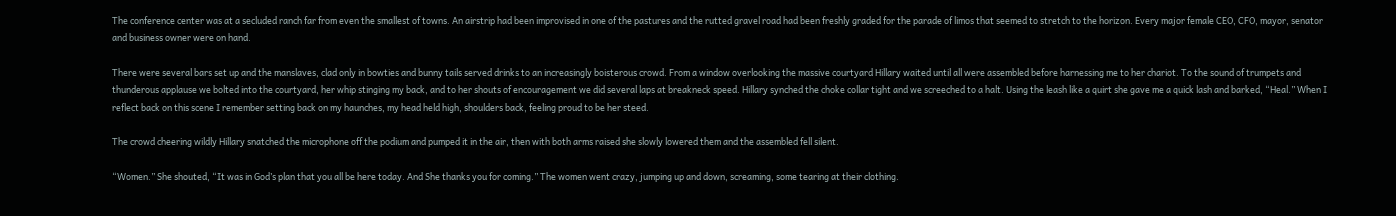The conference center was at a secluded ranch far from even the smallest of towns. An airstrip had been improvised in one of the pastures and the rutted gravel road had been freshly graded for the parade of limos that seemed to stretch to the horizon. Every major female CEO, CFO, mayor, senator and business owner were on hand.

There were several bars set up and the manslaves, clad only in bowties and bunny tails served drinks to an increasingly boisterous crowd. From a window overlooking the massive courtyard Hillary waited until all were assembled before harnessing me to her chariot. To the sound of trumpets and thunderous applause we bolted into the courtyard, her whip stinging my back, and to her shouts of encouragement we did several laps at breakneck speed. Hillary synched the choke collar tight and we screeched to a halt. Using the leash like a quirt she gave me a quick lash and barked, “Heal.” When I reflect back on this scene I remember setting back on my haunches, my head held high, shoulders back, feeling proud to be her steed.

The crowd cheering wildly Hillary snatched the microphone off the podium and pumped it in the air, then with both arms raised she slowly lowered them and the assembled fell silent.

“Women.” She shouted, “It was in God’s plan that you all be here today. And She thanks you for coming.” The women went crazy, jumping up and down, screaming, some tearing at their clothing.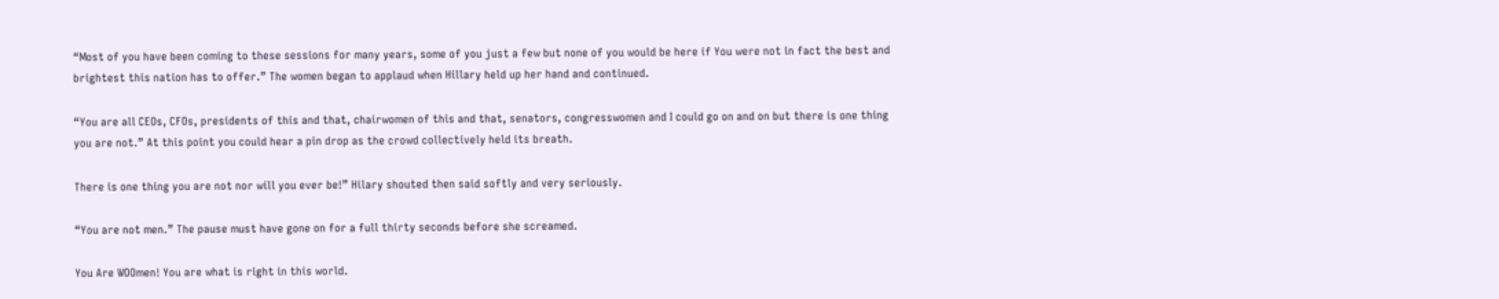“Most of you have been coming to these sessions for many years, some of you just a few but none of you would be here if You were not in fact the best and brightest this nation has to offer.” The women began to applaud when Hillary held up her hand and continued.

“You are all CEOs, CFOs, presidents of this and that, chairwomen of this and that, senators, congresswomen and I could go on and on but there is one thing you are not.” At this point you could hear a pin drop as the crowd collectively held its breath.

There is one thing you are not nor will you ever be!” Hilary shouted then said softly and very seriously.

“You are not men.” The pause must have gone on for a full thirty seconds before she screamed.

You Are WOOmen! You are what is right in this world.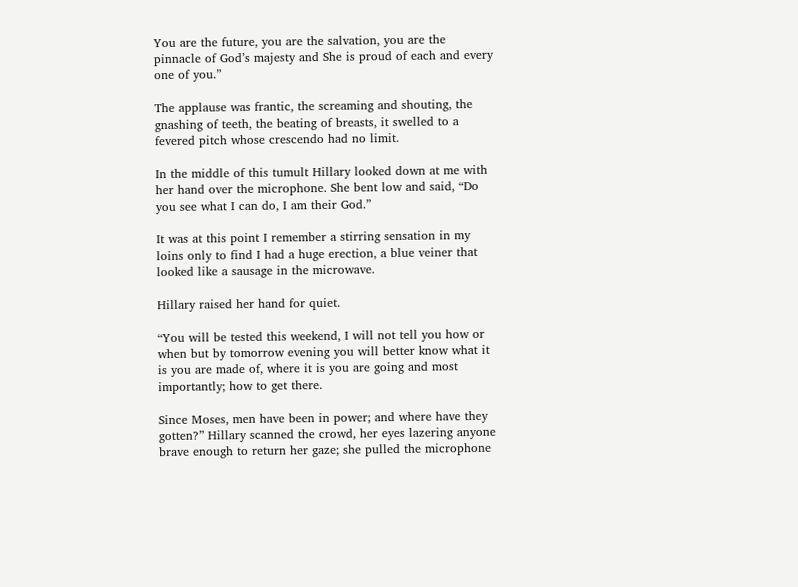You are the future, you are the salvation, you are the pinnacle of God’s majesty and She is proud of each and every one of you.”

The applause was frantic, the screaming and shouting, the gnashing of teeth, the beating of breasts, it swelled to a fevered pitch whose crescendo had no limit.

In the middle of this tumult Hillary looked down at me with her hand over the microphone. She bent low and said, “Do you see what I can do, I am their God.”

It was at this point I remember a stirring sensation in my loins only to find I had a huge erection, a blue veiner that looked like a sausage in the microwave.

Hillary raised her hand for quiet.

“You will be tested this weekend, I will not tell you how or when but by tomorrow evening you will better know what it is you are made of, where it is you are going and most importantly; how to get there.

Since Moses, men have been in power; and where have they gotten?” Hillary scanned the crowd, her eyes lazering anyone brave enough to return her gaze; she pulled the microphone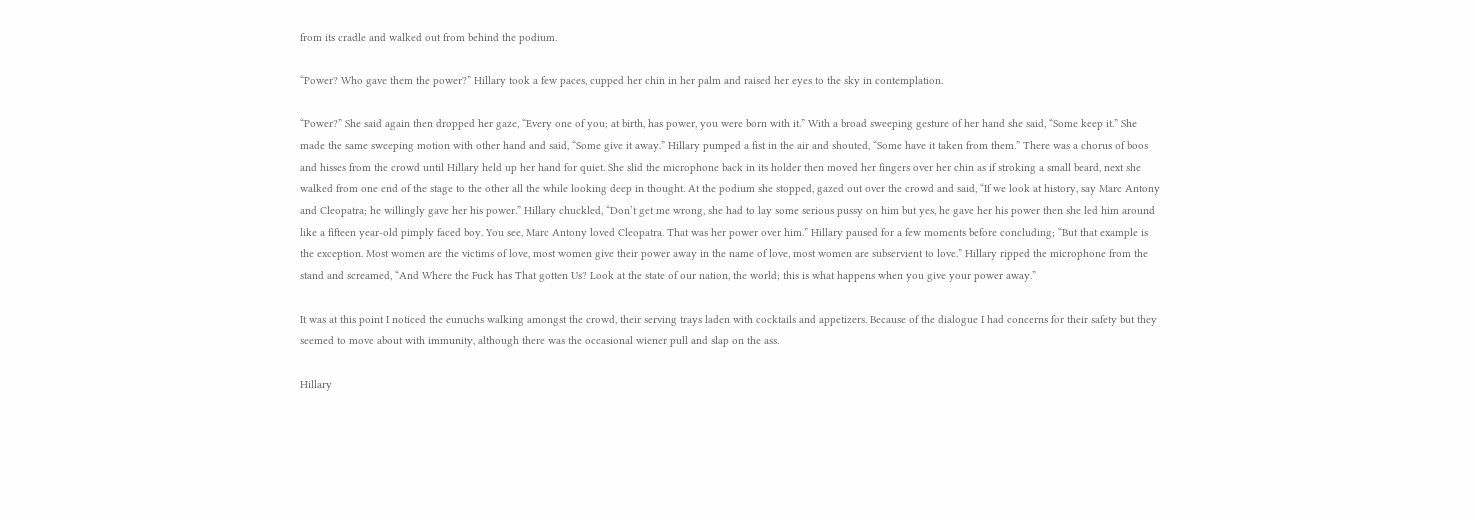from its cradle and walked out from behind the podium.

“Power? Who gave them the power?” Hillary took a few paces, cupped her chin in her palm and raised her eyes to the sky in contemplation.

“Power?” She said again then dropped her gaze, “Every one of you; at birth, has power, you were born with it.” With a broad sweeping gesture of her hand she said, “Some keep it.” She made the same sweeping motion with other hand and said, “Some give it away.” Hillary pumped a fist in the air and shouted, “Some have it taken from them.” There was a chorus of boos and hisses from the crowd until Hillary held up her hand for quiet. She slid the microphone back in its holder then moved her fingers over her chin as if stroking a small beard, next she walked from one end of the stage to the other all the while looking deep in thought. At the podium she stopped, gazed out over the crowd and said, “If we look at history, say Marc Antony and Cleopatra; he willingly gave her his power.” Hillary chuckled, “Don’t get me wrong, she had to lay some serious pussy on him but yes, he gave her his power then she led him around like a fifteen year-old pimply faced boy. You see, Marc Antony loved Cleopatra. That was her power over him.” Hillary paused for a few moments before concluding; “But that example is the exception. Most women are the victims of love, most women give their power away in the name of love, most women are subservient to love.” Hillary ripped the microphone from the stand and screamed, “And Where the Fuck has That gotten Us? Look at the state of our nation, the world; this is what happens when you give your power away.”

It was at this point I noticed the eunuchs walking amongst the crowd, their serving trays laden with cocktails and appetizers. Because of the dialogue I had concerns for their safety but they seemed to move about with immunity, although there was the occasional wiener pull and slap on the ass.

Hillary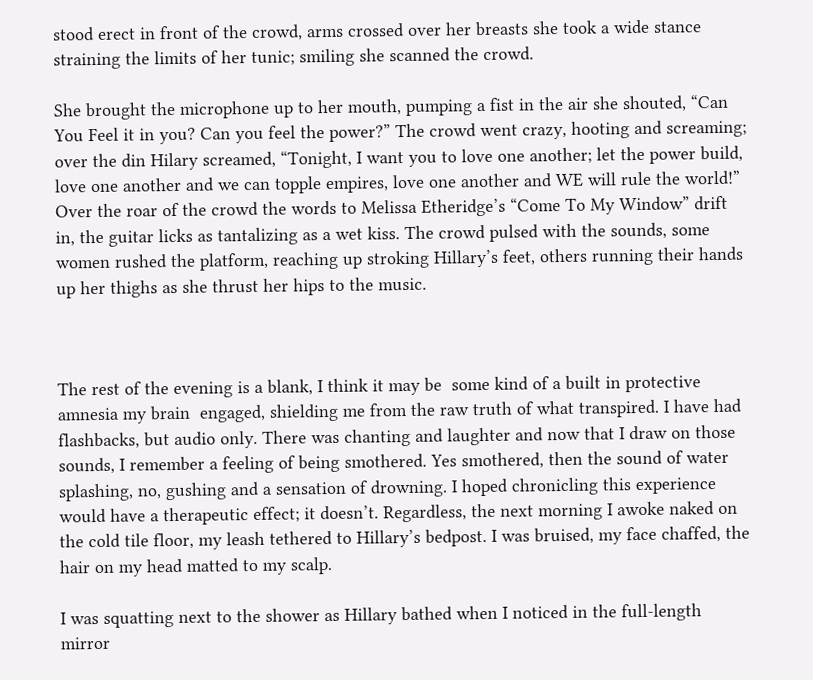stood erect in front of the crowd, arms crossed over her breasts she took a wide stance straining the limits of her tunic; smiling she scanned the crowd.

She brought the microphone up to her mouth, pumping a fist in the air she shouted, “Can You Feel it in you? Can you feel the power?” The crowd went crazy, hooting and screaming; over the din Hilary screamed, “Tonight, I want you to love one another; let the power build, love one another and we can topple empires, love one another and WE will rule the world!” Over the roar of the crowd the words to Melissa Etheridge’s “Come To My Window” drift in, the guitar licks as tantalizing as a wet kiss. The crowd pulsed with the sounds, some women rushed the platform, reaching up stroking Hillary’s feet, others running their hands up her thighs as she thrust her hips to the music.



The rest of the evening is a blank, I think it may be  some kind of a built in protective amnesia my brain  engaged, shielding me from the raw truth of what transpired. I have had flashbacks, but audio only. There was chanting and laughter and now that I draw on those sounds, I remember a feeling of being smothered. Yes smothered, then the sound of water splashing, no, gushing and a sensation of drowning. I hoped chronicling this experience would have a therapeutic effect; it doesn’t. Regardless, the next morning I awoke naked on the cold tile floor, my leash tethered to Hillary’s bedpost. I was bruised, my face chaffed, the hair on my head matted to my scalp.

I was squatting next to the shower as Hillary bathed when I noticed in the full-length mirror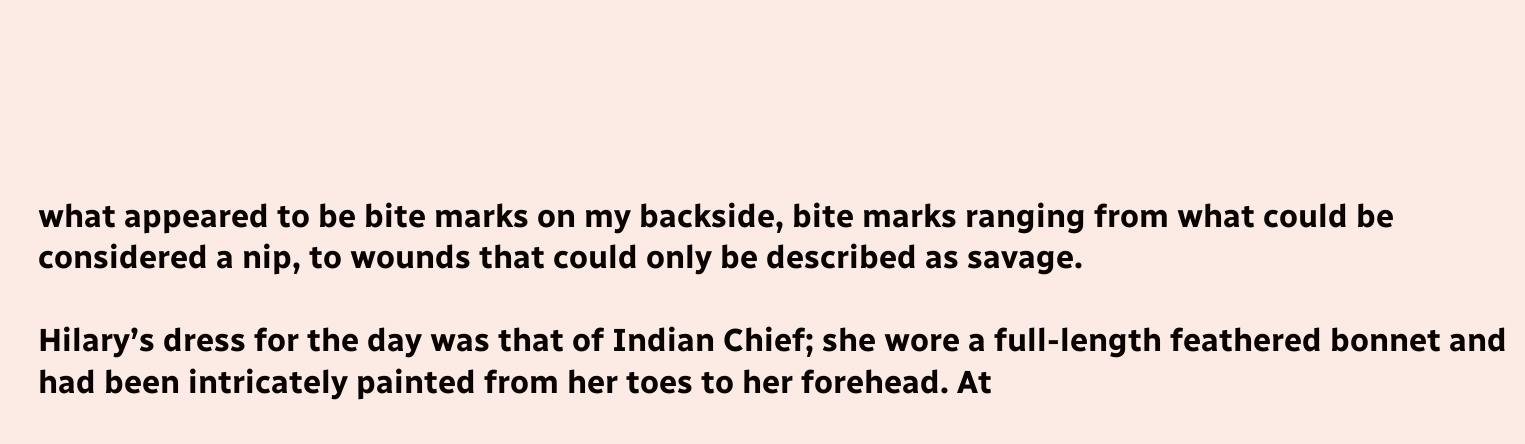what appeared to be bite marks on my backside, bite marks ranging from what could be considered a nip, to wounds that could only be described as savage.

Hilary’s dress for the day was that of Indian Chief; she wore a full-length feathered bonnet and had been intricately painted from her toes to her forehead. At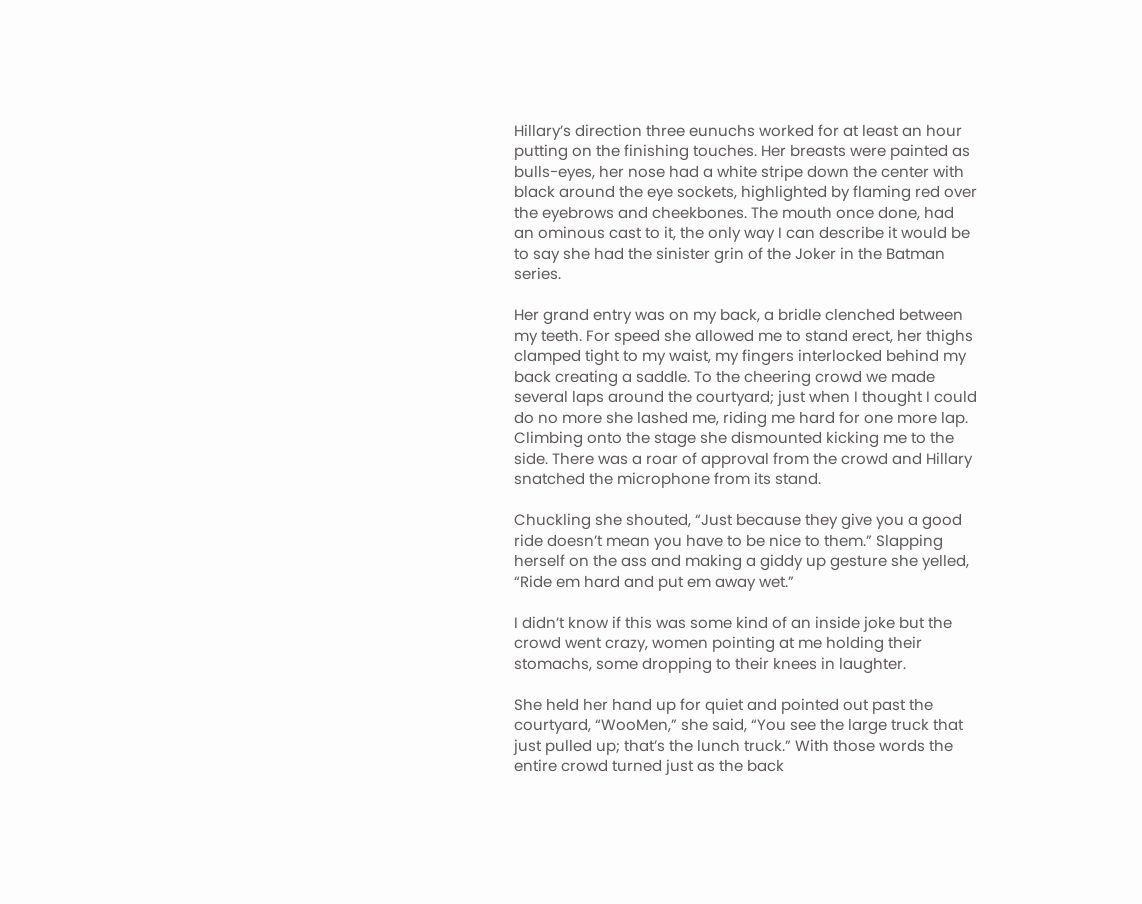Hillary’s direction three eunuchs worked for at least an hour putting on the finishing touches. Her breasts were painted as bulls-eyes, her nose had a white stripe down the center with black around the eye sockets, highlighted by flaming red over the eyebrows and cheekbones. The mouth once done, had an ominous cast to it, the only way I can describe it would be to say she had the sinister grin of the Joker in the Batman series.

Her grand entry was on my back, a bridle clenched between my teeth. For speed she allowed me to stand erect, her thighs clamped tight to my waist, my fingers interlocked behind my back creating a saddle. To the cheering crowd we made several laps around the courtyard; just when I thought I could do no more she lashed me, riding me hard for one more lap. Climbing onto the stage she dismounted kicking me to the side. There was a roar of approval from the crowd and Hillary snatched the microphone from its stand.

Chuckling she shouted, “Just because they give you a good ride doesn’t mean you have to be nice to them.” Slapping herself on the ass and making a giddy up gesture she yelled, “Ride em hard and put em away wet.”

I didn’t know if this was some kind of an inside joke but the crowd went crazy, women pointing at me holding their stomachs, some dropping to their knees in laughter.

She held her hand up for quiet and pointed out past the courtyard, “WooMen,” she said, “You see the large truck that just pulled up; that’s the lunch truck.” With those words the entire crowd turned just as the back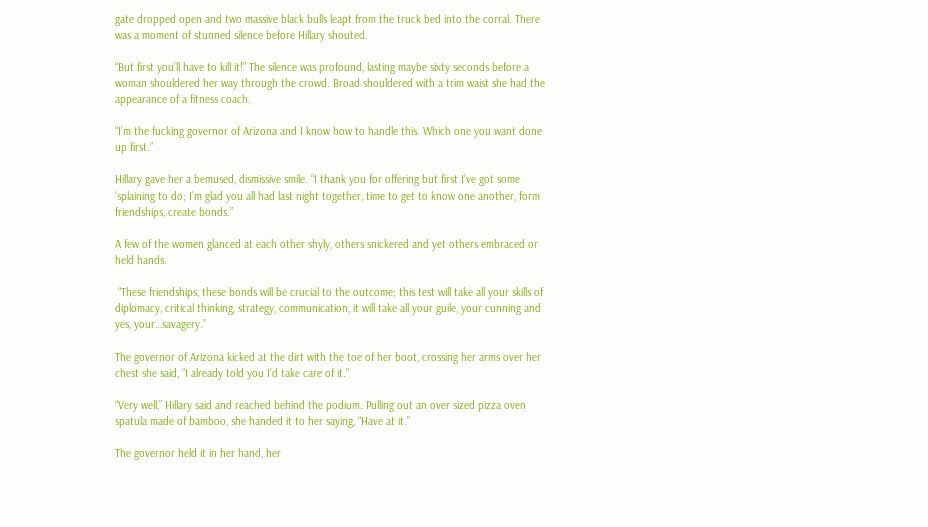gate dropped open and two massive black bulls leapt from the truck bed into the corral. There was a moment of stunned silence before Hillary shouted.

“But first you’ll have to kill it!” The silence was profound, lasting maybe sixty seconds before a woman shouldered her way through the crowd. Broad shouldered with a trim waist she had the appearance of a fitness coach.

“I’m the fucking governor of Arizona and I know how to handle this. Which one you want done up first.”

Hillary gave her a bemused, dismissive smile. “I thank you for offering but first I’ve got some ‘splaining to do; I’m glad you all had last night together, time to get to know one another, form friendships, create bonds.”

A few of the women glanced at each other shyly, others snickered and yet others embraced or held hands.

 “These friendships, these bonds will be crucial to the outcome; this test will take all your skills of diplomacy, critical thinking, strategy, communication, it will take all your guile, your cunning and yes, your…savagery.”

The governor of Arizona kicked at the dirt with the toe of her boot, crossing her arms over her chest she said, “I already told you I’d take care of it.”

“Very well,” Hillary said and reached behind the podium. Pulling out an over sized pizza oven spatula made of bamboo, she handed it to her saying, “Have at it.”

The governor held it in her hand, her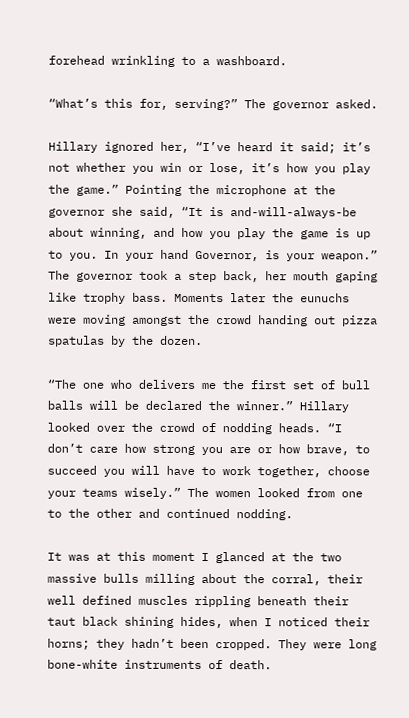forehead wrinkling to a washboard.

“What’s this for, serving?” The governor asked.

Hillary ignored her, “I’ve heard it said; it’s not whether you win or lose, it’s how you play the game.” Pointing the microphone at the governor she said, “It is and-will-always-be about winning, and how you play the game is up to you. In your hand Governor, is your weapon.” The governor took a step back, her mouth gaping like trophy bass. Moments later the eunuchs were moving amongst the crowd handing out pizza spatulas by the dozen.

“The one who delivers me the first set of bull balls will be declared the winner.” Hillary looked over the crowd of nodding heads. “I don’t care how strong you are or how brave, to succeed you will have to work together, choose your teams wisely.” The women looked from one to the other and continued nodding.

It was at this moment I glanced at the two massive bulls milling about the corral, their well defined muscles rippling beneath their taut black shining hides, when I noticed their horns; they hadn’t been cropped. They were long bone-white instruments of death.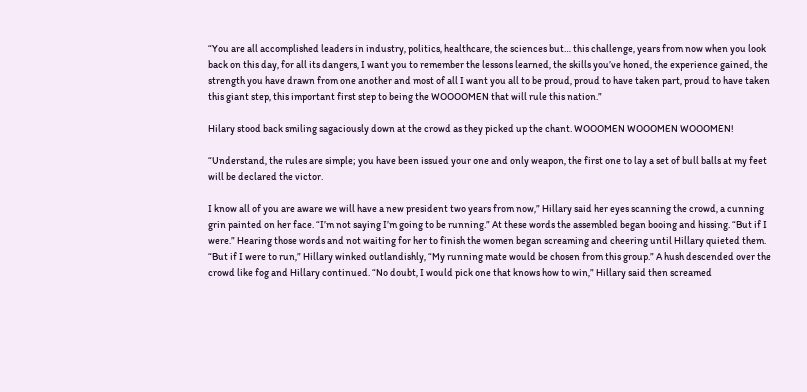“You are all accomplished leaders in industry, politics, healthcare, the sciences but… this challenge, years from now when you look back on this day, for all its dangers, I want you to remember the lessons learned, the skills you’ve honed, the experience gained, the strength you have drawn from one another and most of all I want you all to be proud, proud to have taken part, proud to have taken this giant step, this important first step to being the WOOOOMEN that will rule this nation.”

Hilary stood back smiling sagaciously down at the crowd as they picked up the chant. WOOOMEN WOOOMEN WOOOMEN!

“Understand, the rules are simple; you have been issued your one and only weapon, the first one to lay a set of bull balls at my feet will be declared the victor.

I know all of you are aware we will have a new president two years from now,” Hillary said her eyes scanning the crowd, a cunning grin painted on her face. “I’m not saying I’m going to be running.” At these words the assembled began booing and hissing. “But if I were.” Hearing those words and not waiting for her to finish the women began screaming and cheering until Hillary quieted them. “But if I were to run,” Hillary winked outlandishly, “My running mate would be chosen from this group.” A hush descended over the crowd like fog and Hillary continued. “No doubt, I would pick one that knows how to win,” Hillary said then screamed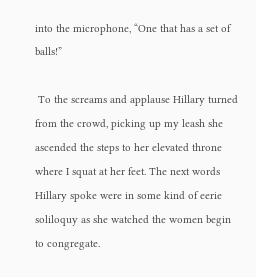into the microphone, “One that has a set of balls!”

 To the screams and applause Hillary turned from the crowd, picking up my leash she ascended the steps to her elevated throne where I squat at her feet. The next words Hillary spoke were in some kind of eerie soliloquy as she watched the women begin to congregate.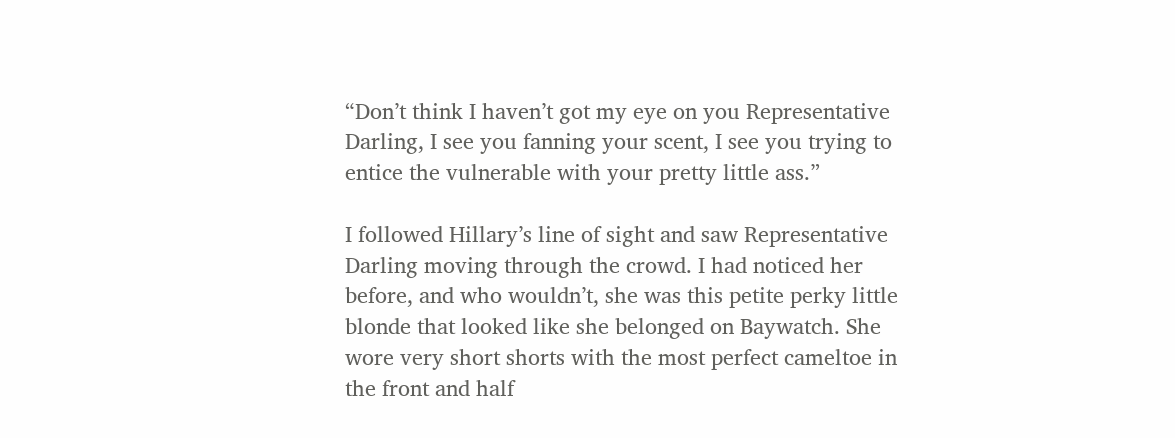“Don’t think I haven’t got my eye on you Representative Darling, I see you fanning your scent, I see you trying to entice the vulnerable with your pretty little ass.”

I followed Hillary’s line of sight and saw Representative Darling moving through the crowd. I had noticed her before, and who wouldn’t, she was this petite perky little blonde that looked like she belonged on Baywatch. She wore very short shorts with the most perfect cameltoe in the front and half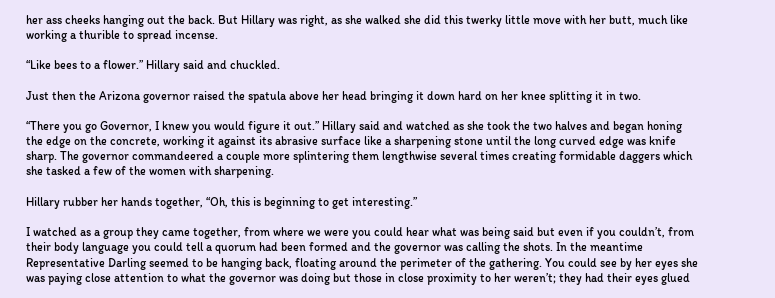her ass cheeks hanging out the back. But Hillary was right, as she walked she did this twerky little move with her butt, much like working a thurible to spread incense.

“Like bees to a flower.” Hillary said and chuckled.

Just then the Arizona governor raised the spatula above her head bringing it down hard on her knee splitting it in two.

“There you go Governor, I knew you would figure it out.” Hillary said and watched as she took the two halves and began honing the edge on the concrete, working it against its abrasive surface like a sharpening stone until the long curved edge was knife sharp. The governor commandeered a couple more splintering them lengthwise several times creating formidable daggers which she tasked a few of the women with sharpening.

Hillary rubber her hands together, “Oh, this is beginning to get interesting.”

I watched as a group they came together, from where we were you could hear what was being said but even if you couldn’t, from their body language you could tell a quorum had been formed and the governor was calling the shots. In the meantime Representative Darling seemed to be hanging back, floating around the perimeter of the gathering. You could see by her eyes she was paying close attention to what the governor was doing but those in close proximity to her weren’t; they had their eyes glued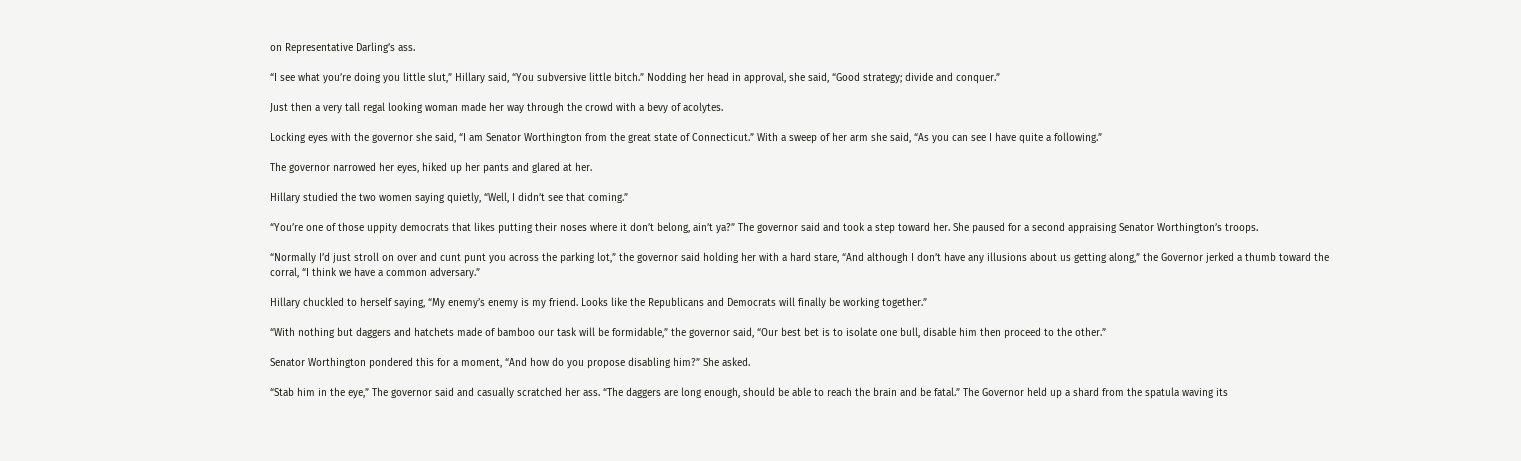on Representative Darling’s ass.

“I see what you’re doing you little slut,” Hillary said, “You subversive little bitch.” Nodding her head in approval, she said, “Good strategy; divide and conquer.”

Just then a very tall regal looking woman made her way through the crowd with a bevy of acolytes.

Locking eyes with the governor she said, “I am Senator Worthington from the great state of Connecticut.” With a sweep of her arm she said, “As you can see I have quite a following.”

The governor narrowed her eyes, hiked up her pants and glared at her.

Hillary studied the two women saying quietly, “Well, I didn’t see that coming.”

“You’re one of those uppity democrats that likes putting their noses where it don’t belong, ain’t ya?” The governor said and took a step toward her. She paused for a second appraising Senator Worthington’s troops.

“Normally I’d just stroll on over and cunt punt you across the parking lot,” the governor said holding her with a hard stare, “And although I don’t have any illusions about us getting along,” the Governor jerked a thumb toward the corral, “I think we have a common adversary.”

Hillary chuckled to herself saying, “My enemy’s enemy is my friend. Looks like the Republicans and Democrats will finally be working together.”

“With nothing but daggers and hatchets made of bamboo our task will be formidable,” the governor said, “Our best bet is to isolate one bull, disable him then proceed to the other.”

Senator Worthington pondered this for a moment, “And how do you propose disabling him?” She asked.

“Stab him in the eye,” The governor said and casually scratched her ass. “The daggers are long enough, should be able to reach the brain and be fatal.” The Governor held up a shard from the spatula waving its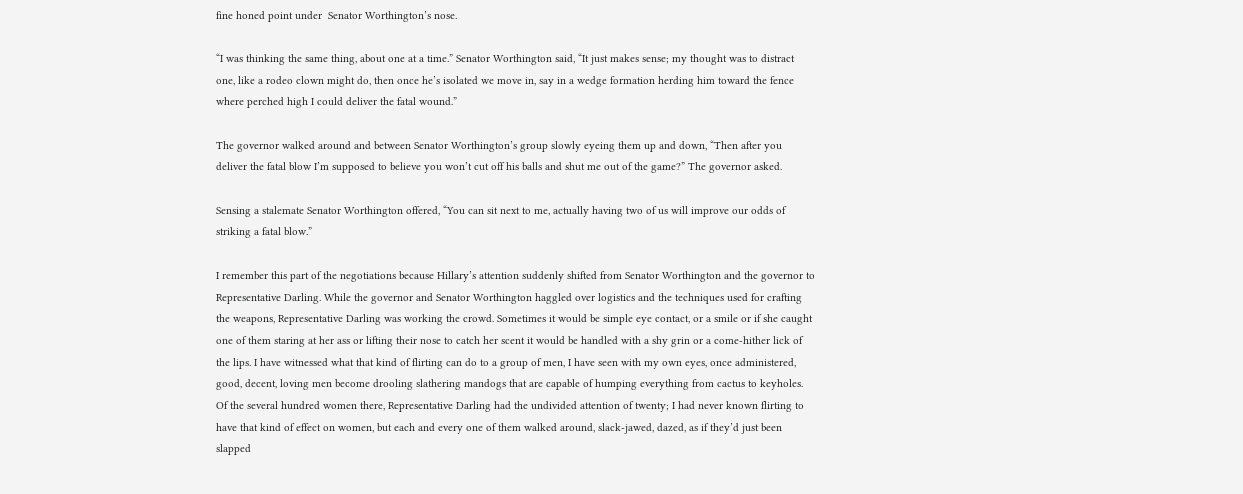fine honed point under  Senator Worthington’s nose.

“I was thinking the same thing, about one at a time.” Senator Worthington said, “It just makes sense; my thought was to distract one, like a rodeo clown might do, then once he’s isolated we move in, say in a wedge formation herding him toward the fence where perched high I could deliver the fatal wound.”

The governor walked around and between Senator Worthington’s group slowly eyeing them up and down, “Then after you deliver the fatal blow I’m supposed to believe you won’t cut off his balls and shut me out of the game?” The governor asked.

Sensing a stalemate Senator Worthington offered, “You can sit next to me, actually having two of us will improve our odds of striking a fatal blow.”

I remember this part of the negotiations because Hillary’s attention suddenly shifted from Senator Worthington and the governor to Representative Darling. While the governor and Senator Worthington haggled over logistics and the techniques used for crafting the weapons, Representative Darling was working the crowd. Sometimes it would be simple eye contact, or a smile or if she caught one of them staring at her ass or lifting their nose to catch her scent it would be handled with a shy grin or a come-hither lick of the lips. I have witnessed what that kind of flirting can do to a group of men, I have seen with my own eyes, once administered, good, decent, loving men become drooling slathering mandogs that are capable of humping everything from cactus to keyholes. Of the several hundred women there, Representative Darling had the undivided attention of twenty; I had never known flirting to have that kind of effect on women, but each and every one of them walked around, slack-jawed, dazed, as if they’d just been slapped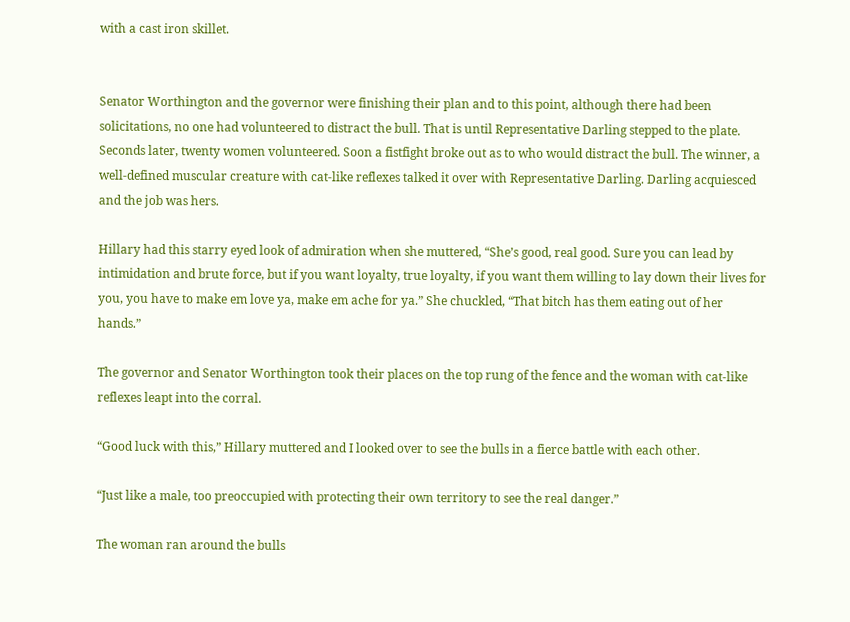with a cast iron skillet.


Senator Worthington and the governor were finishing their plan and to this point, although there had been solicitations, no one had volunteered to distract the bull. That is until Representative Darling stepped to the plate. Seconds later, twenty women volunteered. Soon a fistfight broke out as to who would distract the bull. The winner, a well-defined muscular creature with cat-like reflexes talked it over with Representative Darling. Darling acquiesced and the job was hers.

Hillary had this starry eyed look of admiration when she muttered, “She’s good, real good. Sure you can lead by intimidation and brute force, but if you want loyalty, true loyalty, if you want them willing to lay down their lives for you, you have to make em love ya, make em ache for ya.” She chuckled, “That bitch has them eating out of her hands.”

The governor and Senator Worthington took their places on the top rung of the fence and the woman with cat-like reflexes leapt into the corral.

“Good luck with this,” Hillary muttered and I looked over to see the bulls in a fierce battle with each other.

“Just like a male, too preoccupied with protecting their own territory to see the real danger.”

The woman ran around the bulls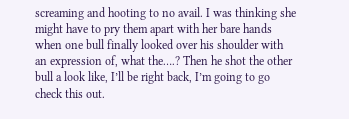screaming and hooting to no avail. I was thinking she might have to pry them apart with her bare hands when one bull finally looked over his shoulder with an expression of, what the….? Then he shot the other bull a look like, I’ll be right back, I’m going to go check this out.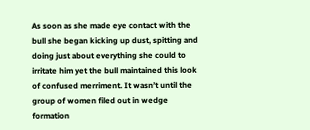As soon as she made eye contact with the bull she began kicking up dust, spitting and doing just about everything she could to irritate him yet the bull maintained this look of confused merriment. It wasn’t until the group of women filed out in wedge formation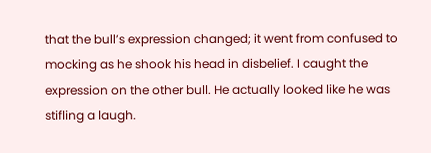that the bull’s expression changed; it went from confused to mocking as he shook his head in disbelief. I caught the expression on the other bull. He actually looked like he was stifling a laugh.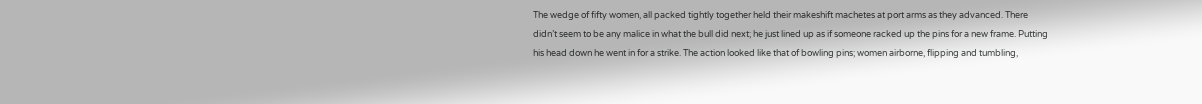The wedge of fifty women, all packed tightly together held their makeshift machetes at port arms as they advanced. There didn’t seem to be any malice in what the bull did next; he just lined up as if someone racked up the pins for a new frame. Putting his head down he went in for a strike. The action looked like that of bowling pins; women airborne, flipping and tumbling,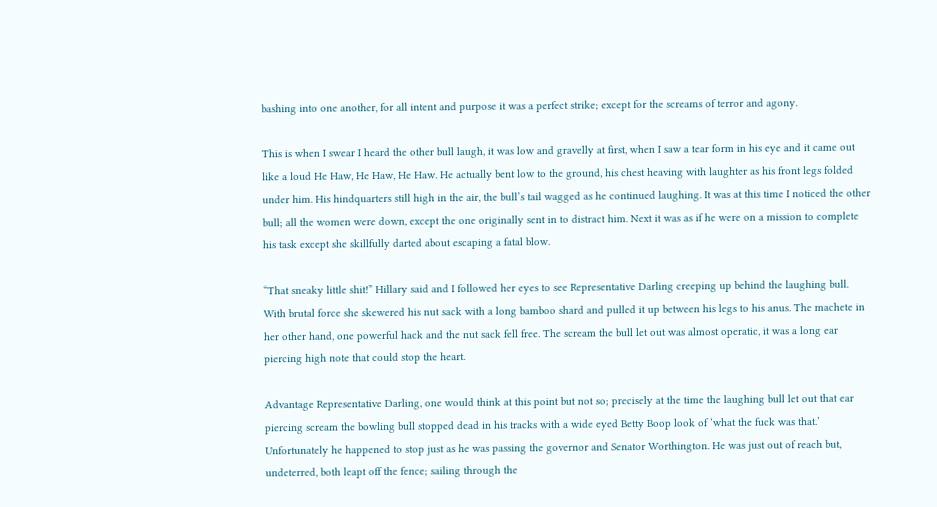bashing into one another, for all intent and purpose it was a perfect strike; except for the screams of terror and agony.

This is when I swear I heard the other bull laugh, it was low and gravelly at first, when I saw a tear form in his eye and it came out like a loud He Haw, He Haw, He Haw. He actually bent low to the ground, his chest heaving with laughter as his front legs folded under him. His hindquarters still high in the air, the bull’s tail wagged as he continued laughing. It was at this time I noticed the other bull; all the women were down, except the one originally sent in to distract him. Next it was as if he were on a mission to complete his task except she skillfully darted about escaping a fatal blow.

“That sneaky little shit!” Hillary said and I followed her eyes to see Representative Darling creeping up behind the laughing bull. With brutal force she skewered his nut sack with a long bamboo shard and pulled it up between his legs to his anus. The machete in her other hand, one powerful hack and the nut sack fell free. The scream the bull let out was almost operatic, it was a long ear piercing high note that could stop the heart.

Advantage Representative Darling, one would think at this point but not so; precisely at the time the laughing bull let out that ear piercing scream the bowling bull stopped dead in his tracks with a wide eyed Betty Boop look of ‘what the fuck was that.’ Unfortunately he happened to stop just as he was passing the governor and Senator Worthington. He was just out of reach but, undeterred, both leapt off the fence; sailing through the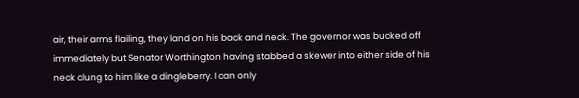air, their arms flailing, they land on his back and neck. The governor was bucked off immediately but Senator Worthington having stabbed a skewer into either side of his neck clung to him like a dingleberry. I can only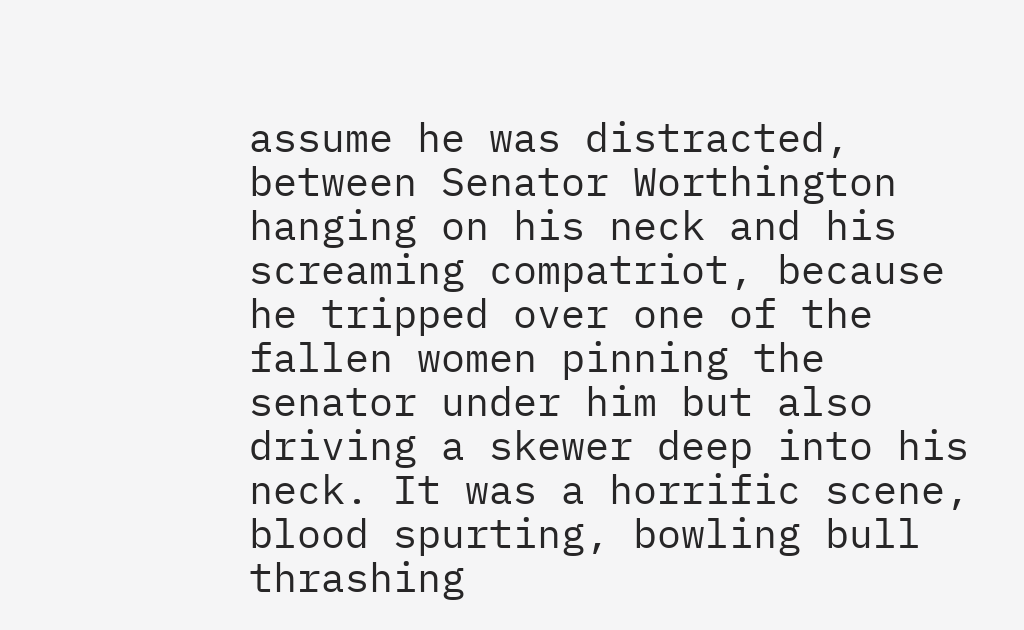assume he was distracted, between Senator Worthington hanging on his neck and his screaming compatriot, because he tripped over one of the fallen women pinning the senator under him but also driving a skewer deep into his neck. It was a horrific scene, blood spurting, bowling bull thrashing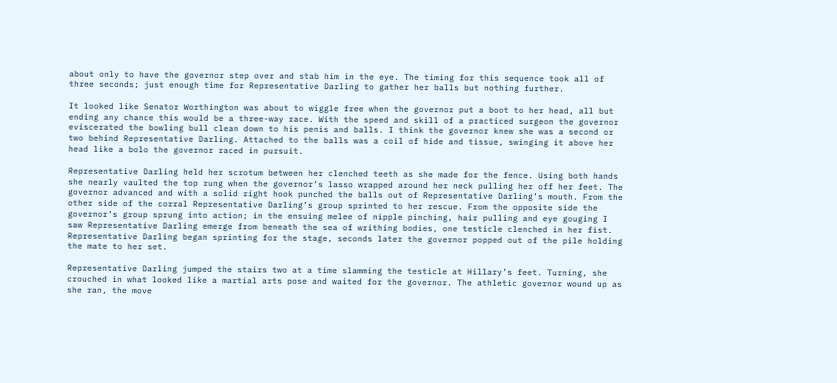about only to have the governor step over and stab him in the eye. The timing for this sequence took all of three seconds; just enough time for Representative Darling to gather her balls but nothing further.

It looked like Senator Worthington was about to wiggle free when the governor put a boot to her head, all but ending any chance this would be a three-way race. With the speed and skill of a practiced surgeon the governor eviscerated the bowling bull clean down to his penis and balls. I think the governor knew she was a second or two behind Representative Darling. Attached to the balls was a coil of hide and tissue, swinging it above her head like a bolo the governor raced in pursuit.

Representative Darling held her scrotum between her clenched teeth as she made for the fence. Using both hands she nearly vaulted the top rung when the governor’s lasso wrapped around her neck pulling her off her feet. The governor advanced and with a solid right hook punched the balls out of Representative Darling’s mouth. From the other side of the corral Representative Darling’s group sprinted to her rescue. From the opposite side the governor’s group sprung into action; in the ensuing melee of nipple pinching, hair pulling and eye gouging I saw Representative Darling emerge from beneath the sea of writhing bodies, one testicle clenched in her fist. Representative Darling began sprinting for the stage, seconds later the governor popped out of the pile holding the mate to her set.

Representative Darling jumped the stairs two at a time slamming the testicle at Hillary’s feet. Turning, she crouched in what looked like a martial arts pose and waited for the governor. The athletic governor wound up as she ran, the move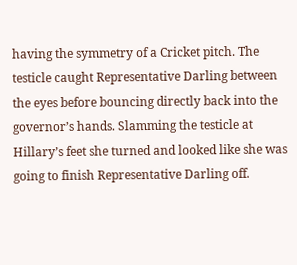having the symmetry of a Cricket pitch. The testicle caught Representative Darling between the eyes before bouncing directly back into the governor’s hands. Slamming the testicle at Hillary’s feet she turned and looked like she was going to finish Representative Darling off.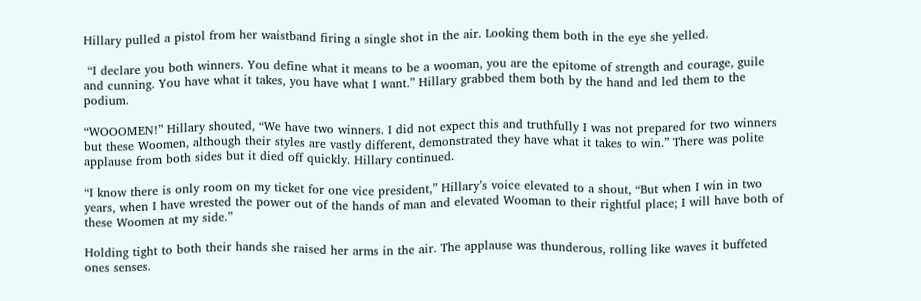Hillary pulled a pistol from her waistband firing a single shot in the air. Looking them both in the eye she yelled.

 “I declare you both winners. You define what it means to be a wooman, you are the epitome of strength and courage, guile and cunning. You have what it takes, you have what I want.” Hillary grabbed them both by the hand and led them to the podium.

“WOOOMEN!” Hillary shouted, “We have two winners. I did not expect this and truthfully I was not prepared for two winners but these Woomen, although their styles are vastly different, demonstrated they have what it takes to win.” There was polite applause from both sides but it died off quickly. Hillary continued.

“I know there is only room on my ticket for one vice president,” Hillary’s voice elevated to a shout, “But when I win in two years, when I have wrested the power out of the hands of man and elevated Wooman to their rightful place; I will have both of these Woomen at my side.”

Holding tight to both their hands she raised her arms in the air. The applause was thunderous, rolling like waves it buffeted ones senses.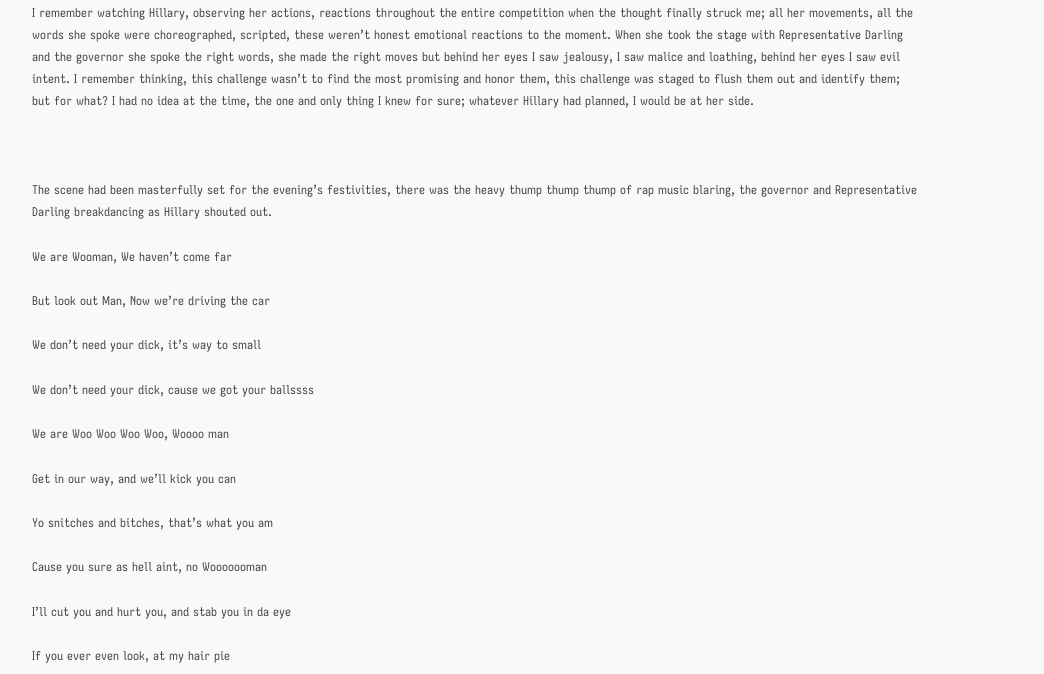I remember watching Hillary, observing her actions, reactions throughout the entire competition when the thought finally struck me; all her movements, all the words she spoke were choreographed, scripted, these weren’t honest emotional reactions to the moment. When she took the stage with Representative Darling and the governor she spoke the right words, she made the right moves but behind her eyes I saw jealousy, I saw malice and loathing, behind her eyes I saw evil intent. I remember thinking, this challenge wasn’t to find the most promising and honor them, this challenge was staged to flush them out and identify them; but for what? I had no idea at the time, the one and only thing I knew for sure; whatever Hillary had planned, I would be at her side.



The scene had been masterfully set for the evening’s festivities, there was the heavy thump thump thump of rap music blaring, the governor and Representative Darling breakdancing as Hillary shouted out.

We are Wooman, We haven’t come far

But look out Man, Now we’re driving the car

We don’t need your dick, it’s way to small

We don’t need your dick, cause we got your ballssss

We are Woo Woo Woo Woo, Woooo man

Get in our way, and we’ll kick you can

Yo snitches and bitches, that’s what you am

Cause you sure as hell aint, no Wooooooman

I’ll cut you and hurt you, and stab you in da eye

If you ever even look, at my hair pie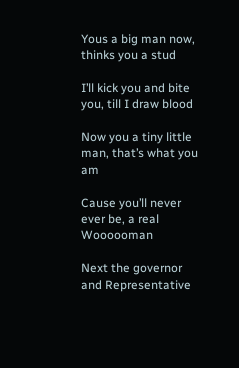Yous a big man now, thinks you a stud

I’ll kick you and bite you, till I draw blood

Now you a tiny little man, that’s what you am

Cause you’ll never ever be, a real Woooooman

Next the governor and Representative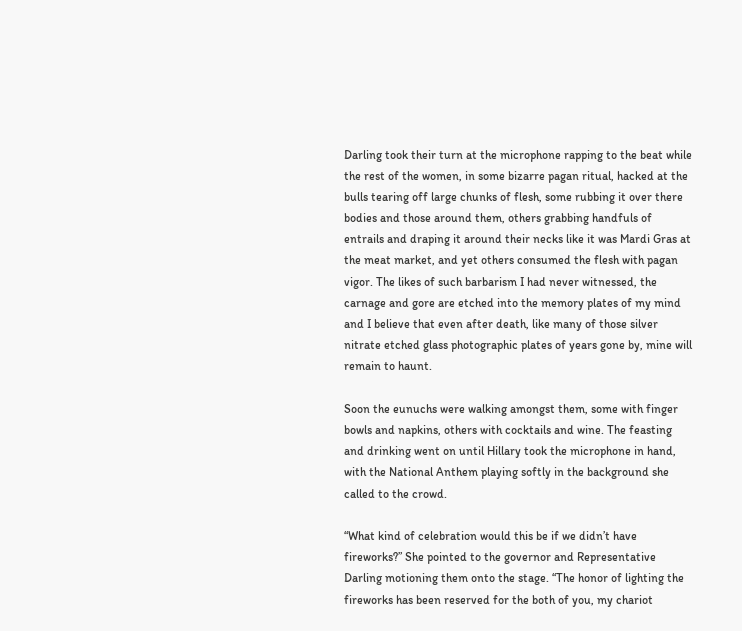Darling took their turn at the microphone rapping to the beat while the rest of the women, in some bizarre pagan ritual, hacked at the bulls tearing off large chunks of flesh, some rubbing it over there bodies and those around them, others grabbing handfuls of entrails and draping it around their necks like it was Mardi Gras at the meat market, and yet others consumed the flesh with pagan vigor. The likes of such barbarism I had never witnessed, the carnage and gore are etched into the memory plates of my mind and I believe that even after death, like many of those silver nitrate etched glass photographic plates of years gone by, mine will remain to haunt.

Soon the eunuchs were walking amongst them, some with finger bowls and napkins, others with cocktails and wine. The feasting and drinking went on until Hillary took the microphone in hand, with the National Anthem playing softly in the background she called to the crowd.

“What kind of celebration would this be if we didn’t have fireworks?” She pointed to the governor and Representative Darling motioning them onto the stage. “The honor of lighting the fireworks has been reserved for the both of you, my chariot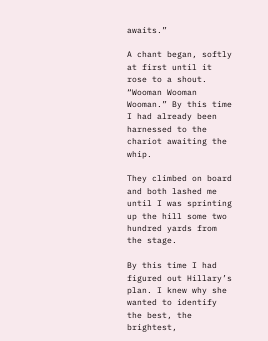awaits.”

A chant began, softly at first until it rose to a shout. “Wooman Wooman Wooman.” By this time I had already been harnessed to the chariot awaiting the whip.

They climbed on board and both lashed me until I was sprinting up the hill some two hundred yards from the stage.

By this time I had figured out Hillary’s plan. I knew why she wanted to identify the best, the brightest,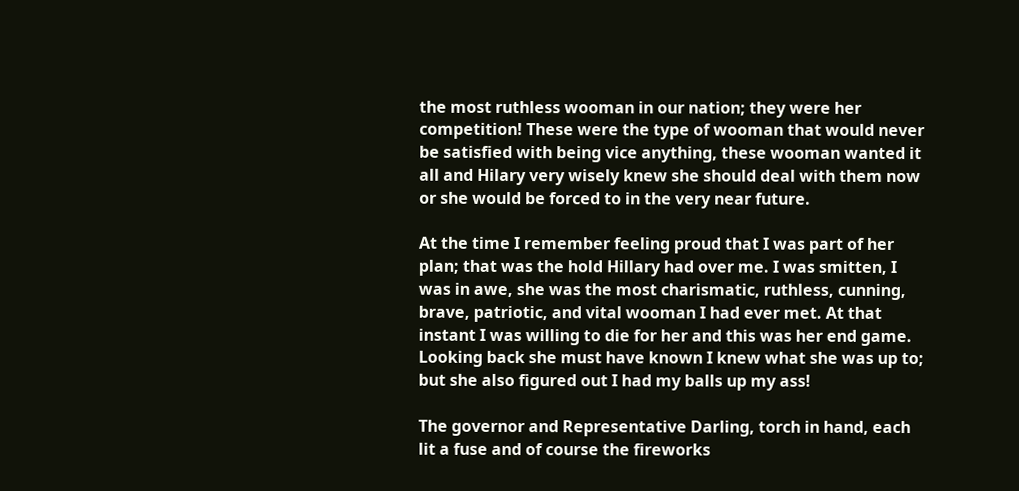the most ruthless wooman in our nation; they were her competition! These were the type of wooman that would never be satisfied with being vice anything, these wooman wanted it all and Hilary very wisely knew she should deal with them now or she would be forced to in the very near future.

At the time I remember feeling proud that I was part of her plan; that was the hold Hillary had over me. I was smitten, I was in awe, she was the most charismatic, ruthless, cunning, brave, patriotic, and vital wooman I had ever met. At that instant I was willing to die for her and this was her end game. Looking back she must have known I knew what she was up to; but she also figured out I had my balls up my ass!

The governor and Representative Darling, torch in hand, each lit a fuse and of course the fireworks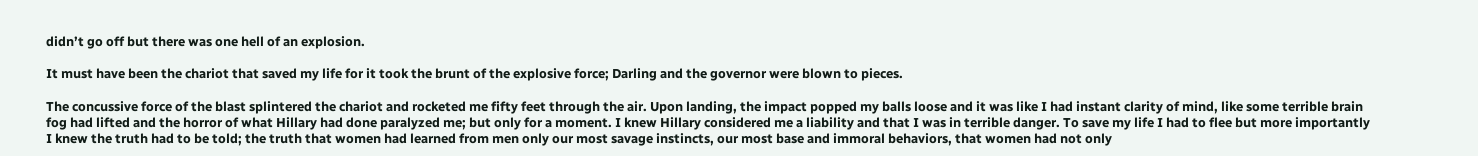didn’t go off but there was one hell of an explosion.

It must have been the chariot that saved my life for it took the brunt of the explosive force; Darling and the governor were blown to pieces.

The concussive force of the blast splintered the chariot and rocketed me fifty feet through the air. Upon landing, the impact popped my balls loose and it was like I had instant clarity of mind, like some terrible brain fog had lifted and the horror of what Hillary had done paralyzed me; but only for a moment. I knew Hillary considered me a liability and that I was in terrible danger. To save my life I had to flee but more importantly I knew the truth had to be told; the truth that women had learned from men only our most savage instincts, our most base and immoral behaviors, that women had not only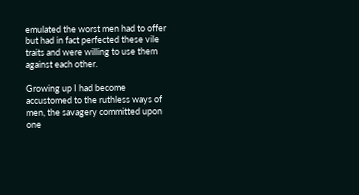emulated the worst men had to offer but had in fact perfected these vile traits and were willing to use them against each other.

Growing up I had become accustomed to the ruthless ways of men, the savagery committed upon one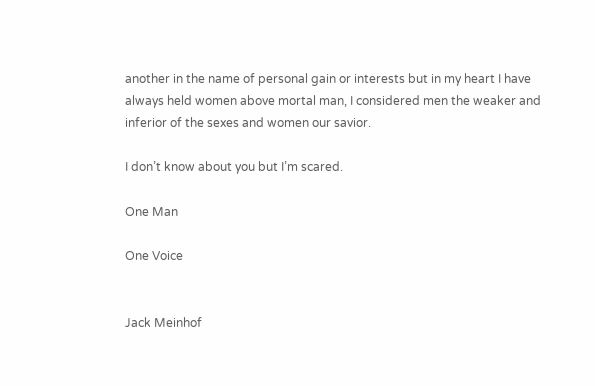another in the name of personal gain or interests but in my heart I have always held women above mortal man, I considered men the weaker and inferior of the sexes and women our savior.

I don’t know about you but I’m scared.

One Man

One Voice


Jack Meinhof